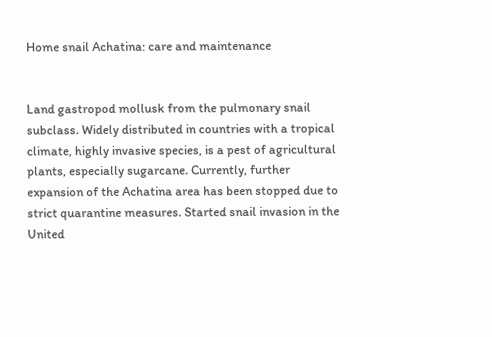Home snail Achatina: care and maintenance


Land gastropod mollusk from the pulmonary snail subclass. Widely distributed in countries with a tropical climate, highly invasive species, is a pest of agricultural plants, especially sugarcane. Currently, further expansion of the Achatina area has been stopped due to strict quarantine measures. Started snail invasion in the United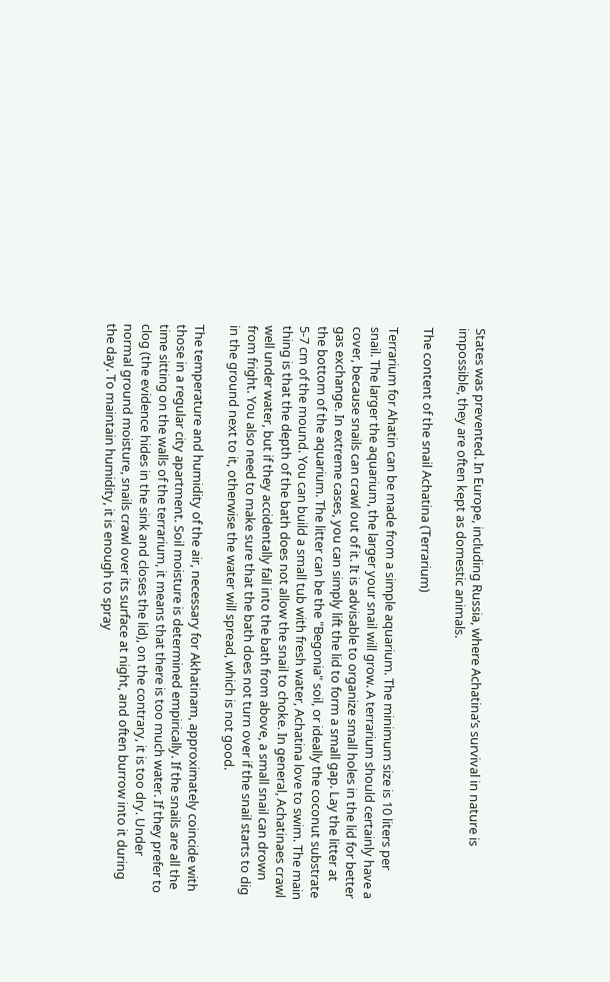States was prevented. In Europe, including Russia, where Achatina’s survival in nature is impossible, they are often kept as domestic animals.

The content of the snail Achatina (Terrarium)

Terrarium for Ahatin can be made from a simple aquarium. The minimum size is 10 liters per snail. The larger the aquarium, the larger your snail will grow. A terrarium should certainly have a cover, because snails can crawl out of it. It is advisable to organize small holes in the lid for better gas exchange. In extreme cases, you can simply lift the lid to form a small gap. Lay the litter at the bottom of the aquarium. The litter can be the "Begonia" soil, or ideally the coconut substrate 5-7 cm of the mound. You can build a small tub with fresh water, Achatina love to swim. The main thing is that the depth of the bath does not allow the snail to choke. In general, Achatinaes crawl well under water, but if they accidentally fall into the bath from above, a small snail can drown from fright. You also need to make sure that the bath does not turn over if the snail starts to dig in the ground next to it, otherwise the water will spread, which is not good.

The temperature and humidity of the air, necessary for Akhatinam, approximately coincide with those in a regular city apartment. Soil moisture is determined empirically. If the snails are all the time sitting on the walls of the terrarium, it means that there is too much water. If they prefer to clog (the evidence hides in the sink and closes the lid), on the contrary, it is too dry. Under normal ground moisture, snails crawl over its surface at night, and often burrow into it during the day. To maintain humidity, it is enough to spray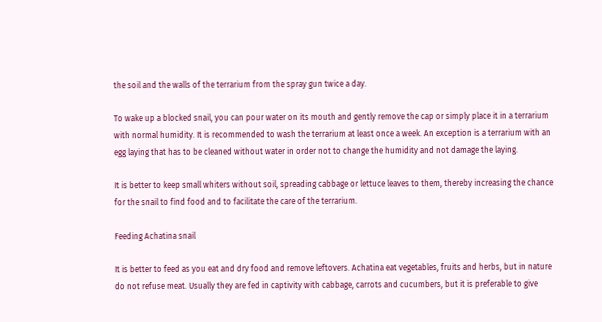the soil and the walls of the terrarium from the spray gun twice a day.

To wake up a blocked snail, you can pour water on its mouth and gently remove the cap or simply place it in a terrarium with normal humidity. It is recommended to wash the terrarium at least once a week. An exception is a terrarium with an egg laying that has to be cleaned without water in order not to change the humidity and not damage the laying.

It is better to keep small whiters without soil, spreading cabbage or lettuce leaves to them, thereby increasing the chance for the snail to find food and to facilitate the care of the terrarium.

Feeding Achatina snail

It is better to feed as you eat and dry food and remove leftovers. Achatina eat vegetables, fruits and herbs, but in nature do not refuse meat. Usually they are fed in captivity with cabbage, carrots and cucumbers, but it is preferable to give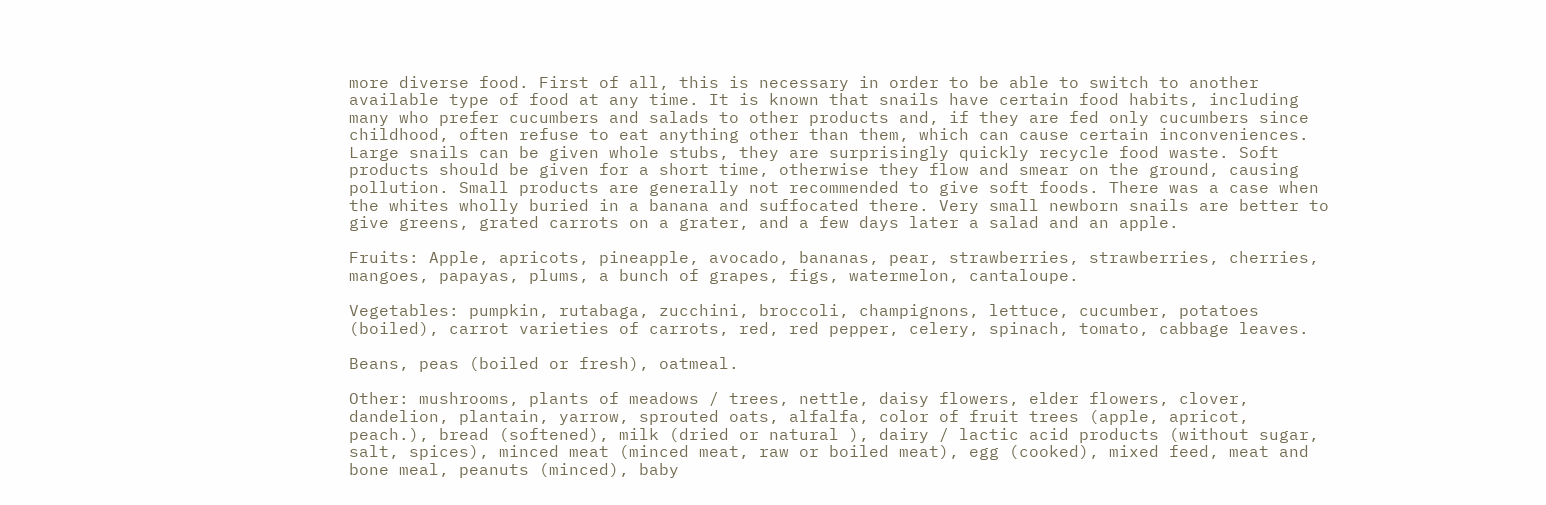more diverse food. First of all, this is necessary in order to be able to switch to another available type of food at any time. It is known that snails have certain food habits, including many who prefer cucumbers and salads to other products and, if they are fed only cucumbers since childhood, often refuse to eat anything other than them, which can cause certain inconveniences. Large snails can be given whole stubs, they are surprisingly quickly recycle food waste. Soft products should be given for a short time, otherwise they flow and smear on the ground, causing pollution. Small products are generally not recommended to give soft foods. There was a case when the whites wholly buried in a banana and suffocated there. Very small newborn snails are better to give greens, grated carrots on a grater, and a few days later a salad and an apple.

Fruits: Apple, apricots, pineapple, avocado, bananas, pear, strawberries, strawberries, cherries, mangoes, papayas, plums, a bunch of grapes, figs, watermelon, cantaloupe.

Vegetables: pumpkin, rutabaga, zucchini, broccoli, champignons, lettuce, cucumber, potatoes (boiled), carrot varieties of carrots, red, red pepper, celery, spinach, tomato, cabbage leaves.

Beans, peas (boiled or fresh), oatmeal.

Other: mushrooms, plants of meadows / trees, nettle, daisy flowers, elder flowers, clover, dandelion, plantain, yarrow, sprouted oats, alfalfa, color of fruit trees (apple, apricot, peach.), bread (softened), milk (dried or natural ), dairy / lactic acid products (without sugar, salt, spices), minced meat (minced meat, raw or boiled meat), egg (cooked), mixed feed, meat and bone meal, peanuts (minced), baby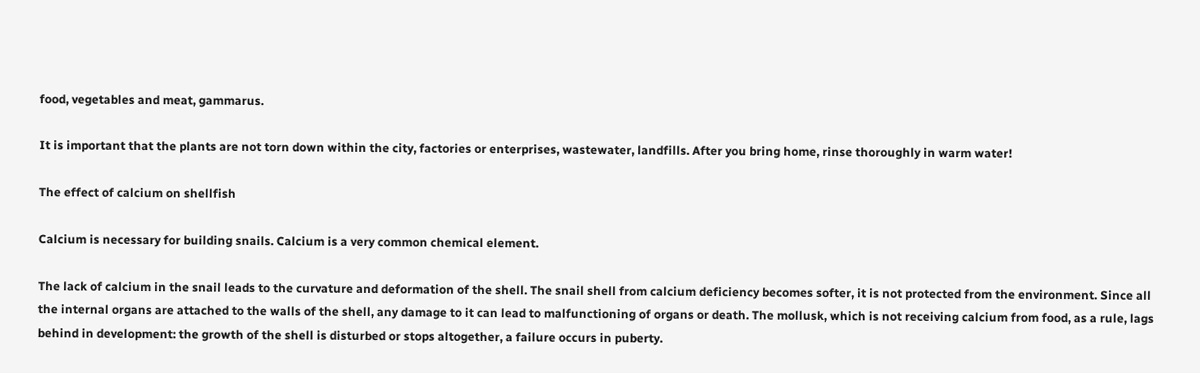food, vegetables and meat, gammarus.

It is important that the plants are not torn down within the city, factories or enterprises, wastewater, landfills. After you bring home, rinse thoroughly in warm water!

The effect of calcium on shellfish

Calcium is necessary for building snails. Calcium is a very common chemical element.

The lack of calcium in the snail leads to the curvature and deformation of the shell. The snail shell from calcium deficiency becomes softer, it is not protected from the environment. Since all the internal organs are attached to the walls of the shell, any damage to it can lead to malfunctioning of organs or death. The mollusk, which is not receiving calcium from food, as a rule, lags behind in development: the growth of the shell is disturbed or stops altogether, a failure occurs in puberty.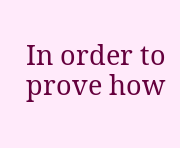In order to prove how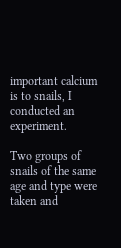important calcium is to snails, I conducted an experiment.

Two groups of snails of the same age and type were taken and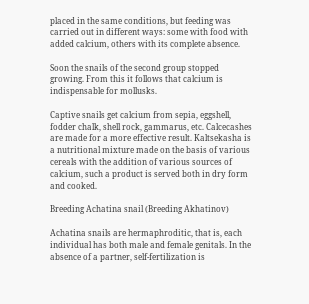placed in the same conditions, but feeding was carried out in different ways: some with food with added calcium, others with its complete absence.

Soon the snails of the second group stopped growing. From this it follows that calcium is indispensable for mollusks.

Captive snails get calcium from sepia, eggshell, fodder chalk, shell rock, gammarus, etc. Calcecashes are made for a more effective result. Kaltsekasha is a nutritional mixture made on the basis of various cereals with the addition of various sources of calcium, such a product is served both in dry form and cooked.

Breeding Achatina snail (Breeding Akhatinov)

Achatina snails are hermaphroditic, that is, each individual has both male and female genitals. In the absence of a partner, self-fertilization is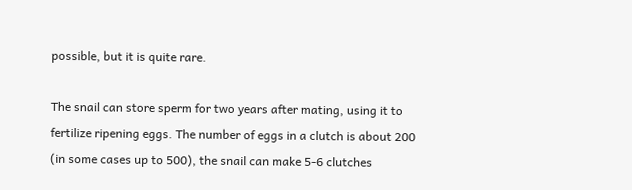possible, but it is quite rare.

The snail can store sperm for two years after mating, using it to fertilize ripening eggs. The number of eggs in a clutch is about 200 (in some cases up to 500), the snail can make 5-6 clutches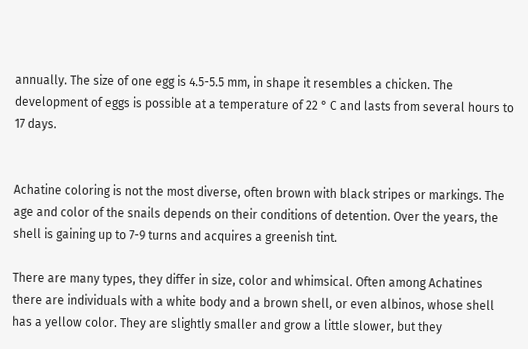annually. The size of one egg is 4.5-5.5 mm, in shape it resembles a chicken. The development of eggs is possible at a temperature of 22 ° C and lasts from several hours to 17 days.


Achatine coloring is not the most diverse, often brown with black stripes or markings. The age and color of the snails depends on their conditions of detention. Over the years, the shell is gaining up to 7-9 turns and acquires a greenish tint.

There are many types, they differ in size, color and whimsical. Often among Achatines there are individuals with a white body and a brown shell, or even albinos, whose shell has a yellow color. They are slightly smaller and grow a little slower, but they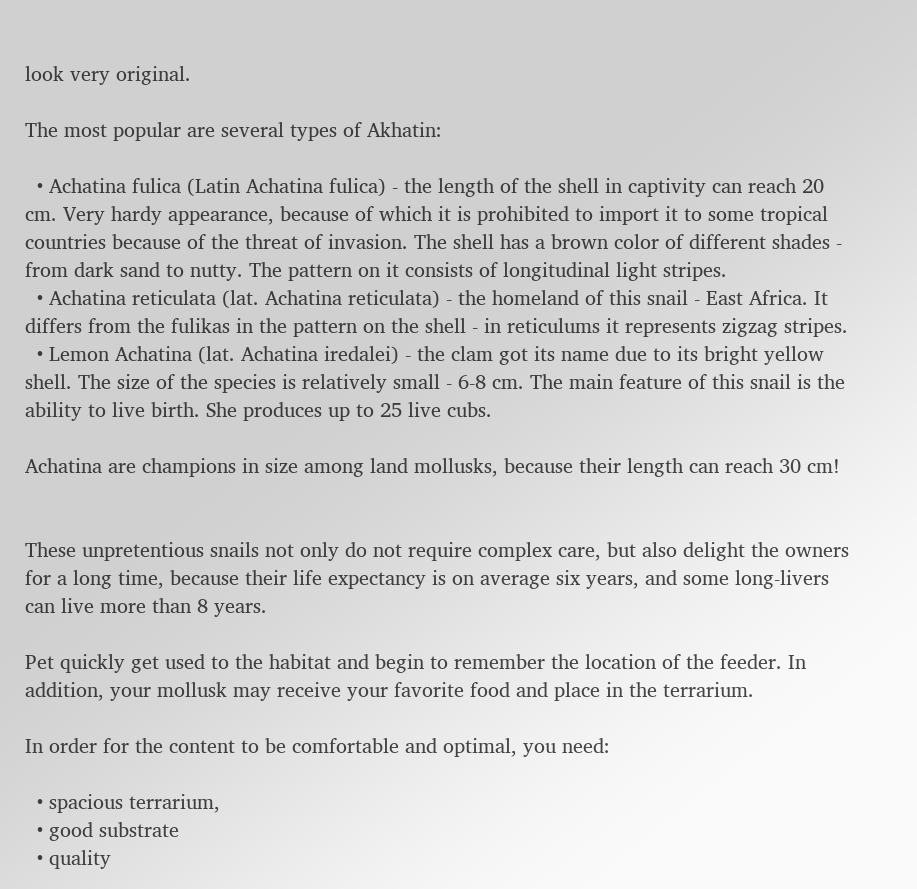look very original.

The most popular are several types of Akhatin:

  • Achatina fulica (Latin Achatina fulica) - the length of the shell in captivity can reach 20 cm. Very hardy appearance, because of which it is prohibited to import it to some tropical countries because of the threat of invasion. The shell has a brown color of different shades - from dark sand to nutty. The pattern on it consists of longitudinal light stripes.
  • Achatina reticulata (lat. Achatina reticulata) - the homeland of this snail - East Africa. It differs from the fulikas in the pattern on the shell - in reticulums it represents zigzag stripes.
  • Lemon Achatina (lat. Achatina iredalei) - the clam got its name due to its bright yellow shell. The size of the species is relatively small - 6-8 cm. The main feature of this snail is the ability to live birth. She produces up to 25 live cubs.

Achatina are champions in size among land mollusks, because their length can reach 30 cm!


These unpretentious snails not only do not require complex care, but also delight the owners for a long time, because their life expectancy is on average six years, and some long-livers can live more than 8 years.

Pet quickly get used to the habitat and begin to remember the location of the feeder. In addition, your mollusk may receive your favorite food and place in the terrarium.

In order for the content to be comfortable and optimal, you need:

  • spacious terrarium,
  • good substrate
  • quality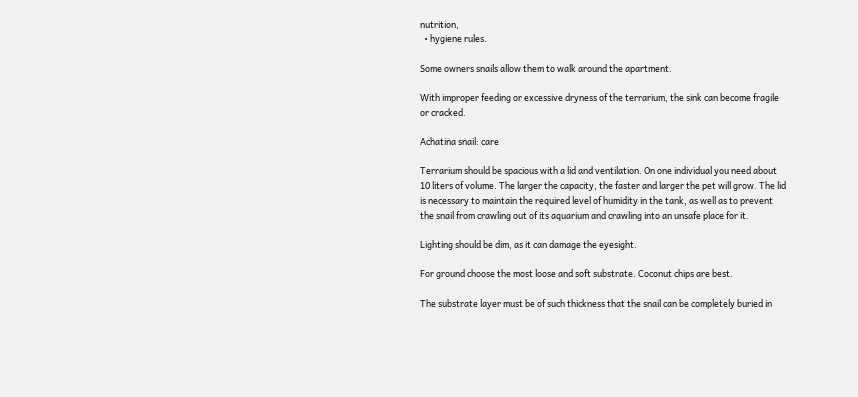nutrition,
  • hygiene rules.

Some owners snails allow them to walk around the apartment.

With improper feeding or excessive dryness of the terrarium, the sink can become fragile or cracked.

Achatina snail: care

Terrarium should be spacious with a lid and ventilation. On one individual you need about 10 liters of volume. The larger the capacity, the faster and larger the pet will grow. The lid is necessary to maintain the required level of humidity in the tank, as well as to prevent the snail from crawling out of its aquarium and crawling into an unsafe place for it.

Lighting should be dim, as it can damage the eyesight.

For ground choose the most loose and soft substrate. Coconut chips are best.

The substrate layer must be of such thickness that the snail can be completely buried in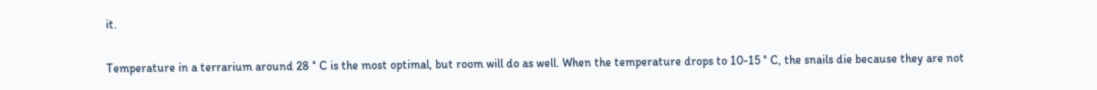it.

Temperature in a terrarium around 28 ° C is the most optimal, but room will do as well. When the temperature drops to 10-15 ° C, the snails die because they are not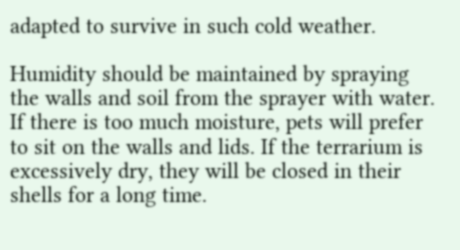adapted to survive in such cold weather.

Humidity should be maintained by spraying the walls and soil from the sprayer with water. If there is too much moisture, pets will prefer to sit on the walls and lids. If the terrarium is excessively dry, they will be closed in their shells for a long time.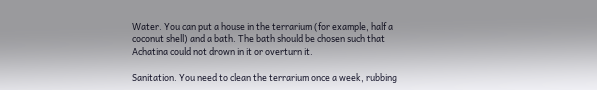Water. You can put a house in the terrarium (for example, half a coconut shell) and a bath. The bath should be chosen such that Achatina could not drown in it or overturn it.

Sanitation. You need to clean the terrarium once a week, rubbing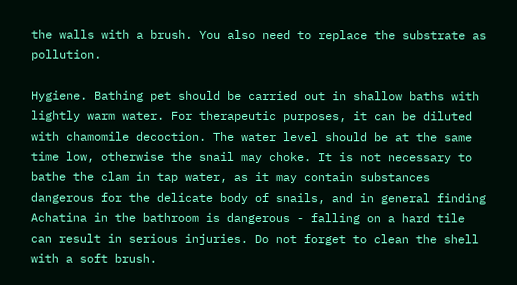the walls with a brush. You also need to replace the substrate as pollution.

Hygiene. Bathing pet should be carried out in shallow baths with lightly warm water. For therapeutic purposes, it can be diluted with chamomile decoction. The water level should be at the same time low, otherwise the snail may choke. It is not necessary to bathe the clam in tap water, as it may contain substances dangerous for the delicate body of snails, and in general finding Achatina in the bathroom is dangerous - falling on a hard tile can result in serious injuries. Do not forget to clean the shell with a soft brush.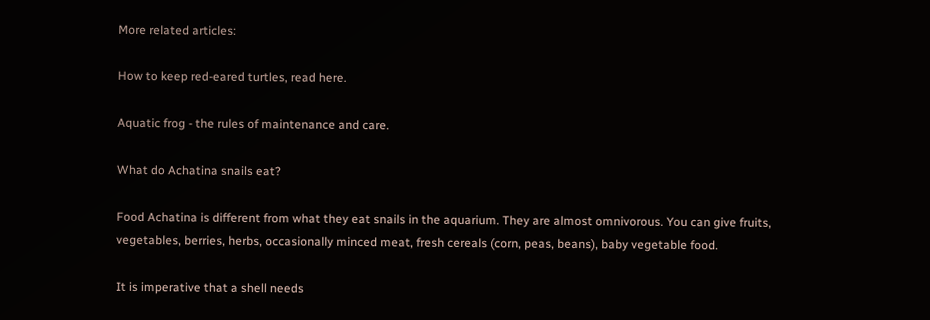More related articles:

How to keep red-eared turtles, read here.

Aquatic frog - the rules of maintenance and care.

What do Achatina snails eat?

Food Achatina is different from what they eat snails in the aquarium. They are almost omnivorous. You can give fruits, vegetables, berries, herbs, occasionally minced meat, fresh cereals (corn, peas, beans), baby vegetable food.

It is imperative that a shell needs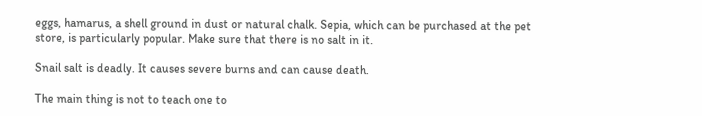eggs, hamarus, a shell ground in dust or natural chalk. Sepia, which can be purchased at the pet store, is particularly popular. Make sure that there is no salt in it.

Snail salt is deadly. It causes severe burns and can cause death.

The main thing is not to teach one to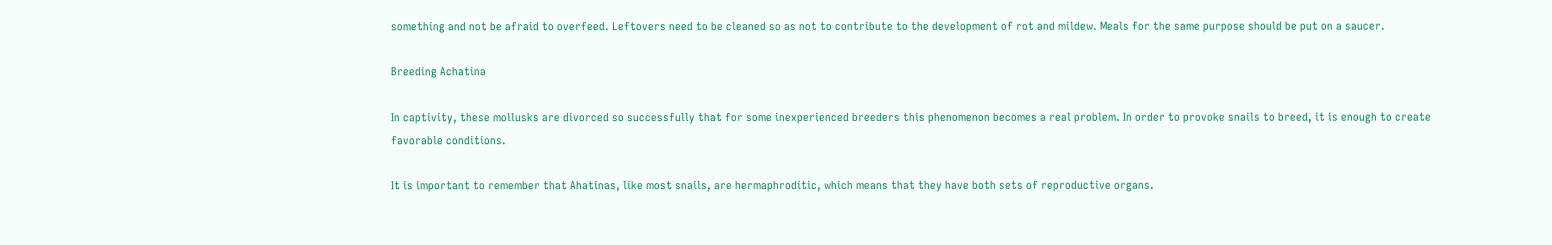something and not be afraid to overfeed. Leftovers need to be cleaned so as not to contribute to the development of rot and mildew. Meals for the same purpose should be put on a saucer.

Breeding Achatina

In captivity, these mollusks are divorced so successfully that for some inexperienced breeders this phenomenon becomes a real problem. In order to provoke snails to breed, it is enough to create favorable conditions.

It is important to remember that Ahatinas, like most snails, are hermaphroditic, which means that they have both sets of reproductive organs.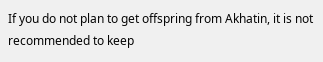If you do not plan to get offspring from Akhatin, it is not recommended to keep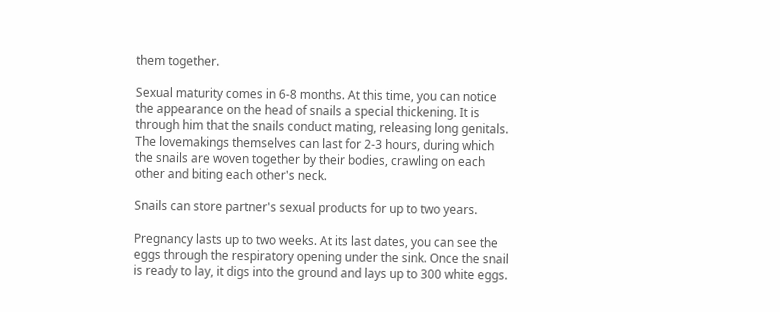them together.

Sexual maturity comes in 6-8 months. At this time, you can notice the appearance on the head of snails a special thickening. It is through him that the snails conduct mating, releasing long genitals. The lovemakings themselves can last for 2-3 hours, during which the snails are woven together by their bodies, crawling on each other and biting each other's neck.

Snails can store partner's sexual products for up to two years.

Pregnancy lasts up to two weeks. At its last dates, you can see the eggs through the respiratory opening under the sink. Once the snail is ready to lay, it digs into the ground and lays up to 300 white eggs.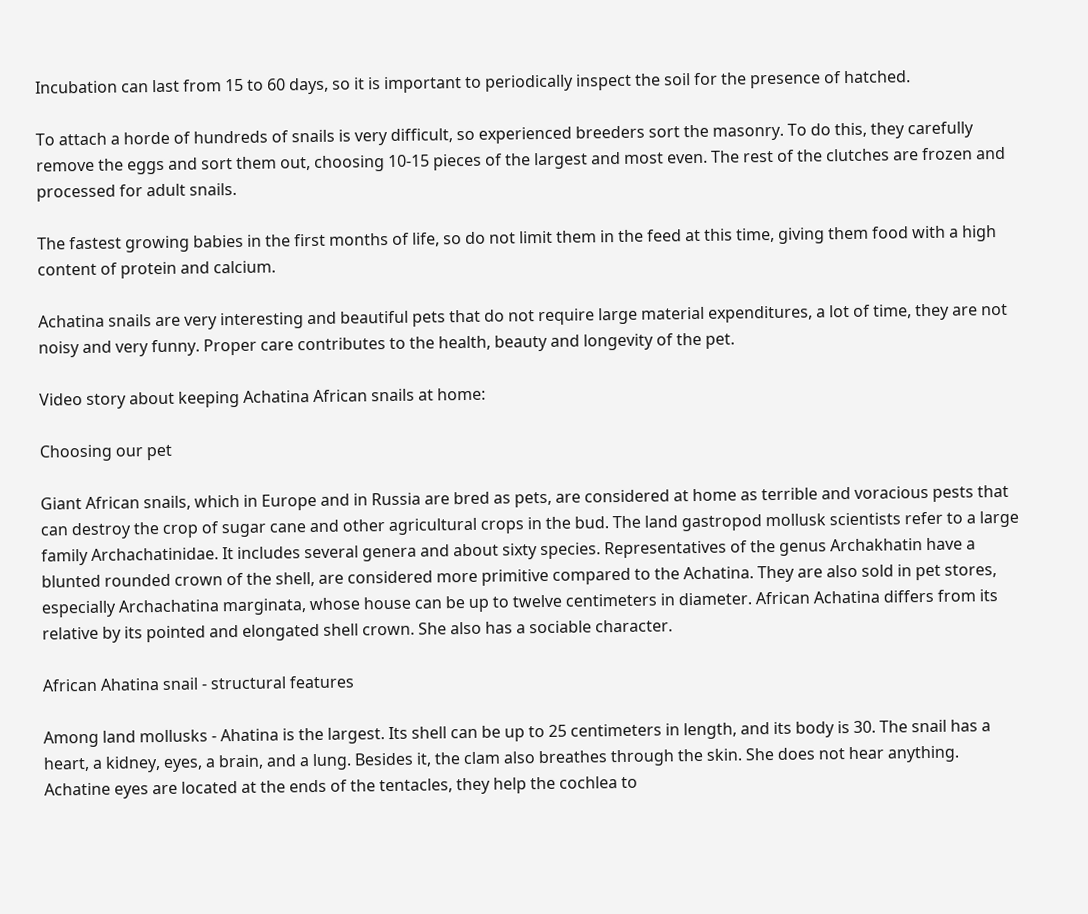Incubation can last from 15 to 60 days, so it is important to periodically inspect the soil for the presence of hatched.

To attach a horde of hundreds of snails is very difficult, so experienced breeders sort the masonry. To do this, they carefully remove the eggs and sort them out, choosing 10-15 pieces of the largest and most even. The rest of the clutches are frozen and processed for adult snails.

The fastest growing babies in the first months of life, so do not limit them in the feed at this time, giving them food with a high content of protein and calcium.

Achatina snails are very interesting and beautiful pets that do not require large material expenditures, a lot of time, they are not noisy and very funny. Proper care contributes to the health, beauty and longevity of the pet.

Video story about keeping Achatina African snails at home:

Choosing our pet

Giant African snails, which in Europe and in Russia are bred as pets, are considered at home as terrible and voracious pests that can destroy the crop of sugar cane and other agricultural crops in the bud. The land gastropod mollusk scientists refer to a large family Archachatinidae. It includes several genera and about sixty species. Representatives of the genus Archakhatin have a blunted rounded crown of the shell, are considered more primitive compared to the Achatina. They are also sold in pet stores, especially Archachatina marginata, whose house can be up to twelve centimeters in diameter. African Achatina differs from its relative by its pointed and elongated shell crown. She also has a sociable character.

African Ahatina snail - structural features

Among land mollusks - Ahatina is the largest. Its shell can be up to 25 centimeters in length, and its body is 30. The snail has a heart, a kidney, eyes, a brain, and a lung. Besides it, the clam also breathes through the skin. She does not hear anything. Achatine eyes are located at the ends of the tentacles, they help the cochlea to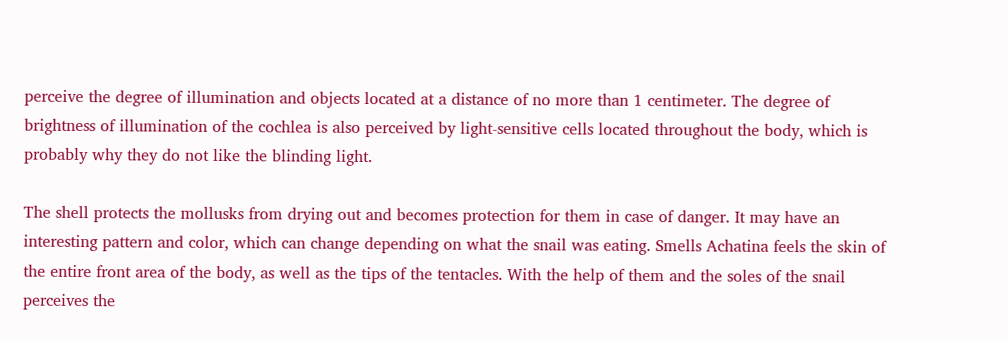perceive the degree of illumination and objects located at a distance of no more than 1 centimeter. The degree of brightness of illumination of the cochlea is also perceived by light-sensitive cells located throughout the body, which is probably why they do not like the blinding light.

The shell protects the mollusks from drying out and becomes protection for them in case of danger. It may have an interesting pattern and color, which can change depending on what the snail was eating. Smells Achatina feels the skin of the entire front area of the body, as well as the tips of the tentacles. With the help of them and the soles of the snail perceives the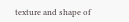texture and shape of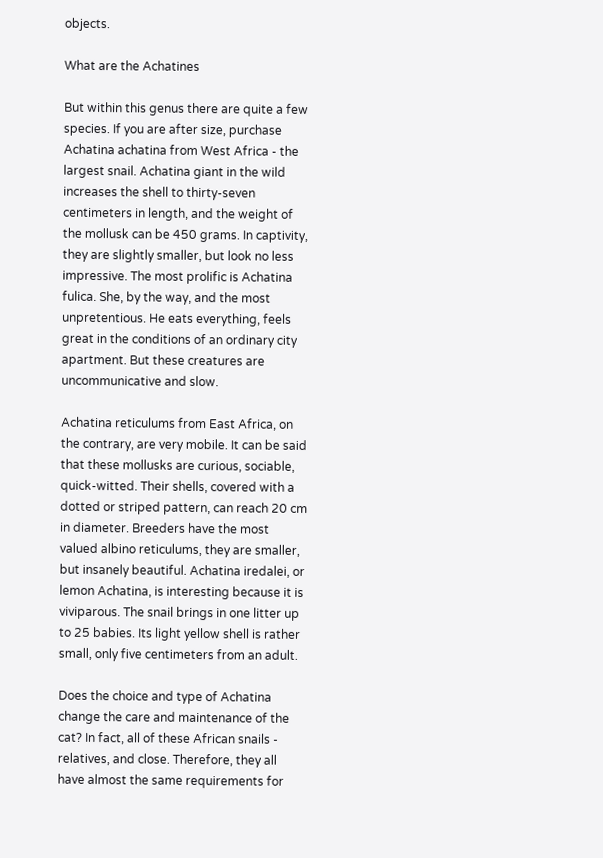objects.

What are the Achatines

But within this genus there are quite a few species. If you are after size, purchase Achatina achatina from West Africa - the largest snail. Achatina giant in the wild increases the shell to thirty-seven centimeters in length, and the weight of the mollusk can be 450 grams. In captivity, they are slightly smaller, but look no less impressive. The most prolific is Achatina fulica. She, by the way, and the most unpretentious. He eats everything, feels great in the conditions of an ordinary city apartment. But these creatures are uncommunicative and slow.

Achatina reticulums from East Africa, on the contrary, are very mobile. It can be said that these mollusks are curious, sociable, quick-witted. Their shells, covered with a dotted or striped pattern, can reach 20 cm in diameter. Breeders have the most valued albino reticulums, they are smaller, but insanely beautiful. Achatina iredalei, or lemon Achatina, is interesting because it is viviparous. The snail brings in one litter up to 25 babies. Its light yellow shell is rather small, only five centimeters from an adult.

Does the choice and type of Achatina change the care and maintenance of the cat? In fact, all of these African snails - relatives, and close. Therefore, they all have almost the same requirements for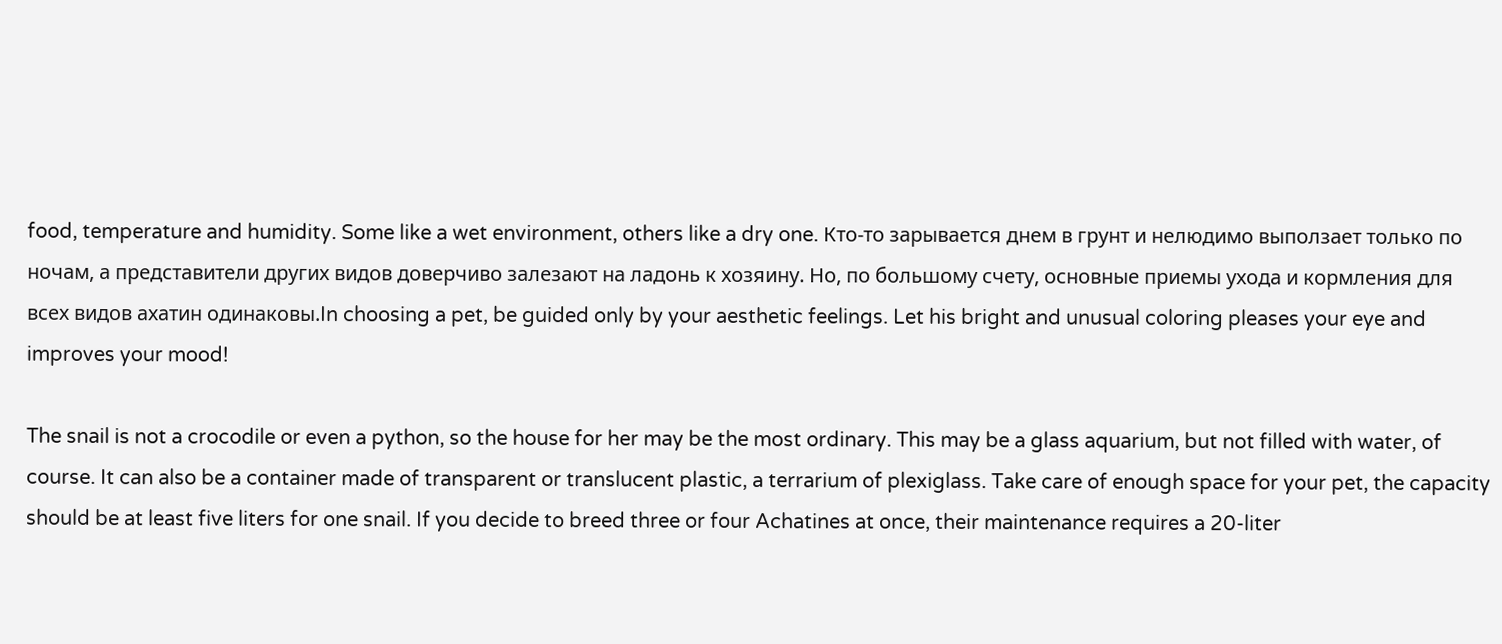food, temperature and humidity. Some like a wet environment, others like a dry one. Кто-то зарывается днем в грунт и нелюдимо выползает только по ночам, а представители других видов доверчиво залезают на ладонь к хозяину. Но, по большому счету, основные приемы ухода и кормления для всех видов ахатин одинаковы.In choosing a pet, be guided only by your aesthetic feelings. Let his bright and unusual coloring pleases your eye and improves your mood!

The snail is not a crocodile or even a python, so the house for her may be the most ordinary. This may be a glass aquarium, but not filled with water, of course. It can also be a container made of transparent or translucent plastic, a terrarium of plexiglass. Take care of enough space for your pet, the capacity should be at least five liters for one snail. If you decide to breed three or four Achatines at once, their maintenance requires a 20-liter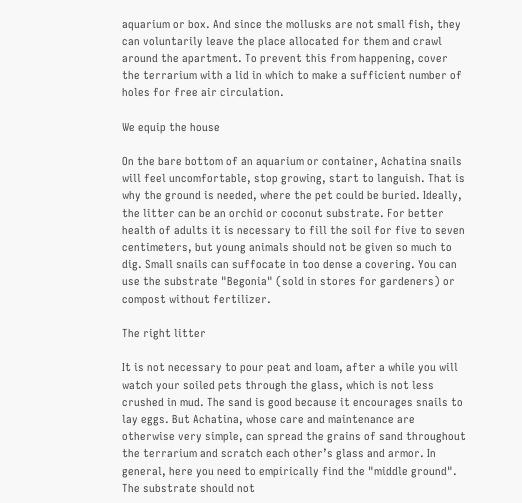aquarium or box. And since the mollusks are not small fish, they can voluntarily leave the place allocated for them and crawl around the apartment. To prevent this from happening, cover the terrarium with a lid in which to make a sufficient number of holes for free air circulation.

We equip the house

On the bare bottom of an aquarium or container, Achatina snails will feel uncomfortable, stop growing, start to languish. That is why the ground is needed, where the pet could be buried. Ideally, the litter can be an orchid or coconut substrate. For better health of adults it is necessary to fill the soil for five to seven centimeters, but young animals should not be given so much to dig. Small snails can suffocate in too dense a covering. You can use the substrate "Begonia" (sold in stores for gardeners) or compost without fertilizer.

The right litter

It is not necessary to pour peat and loam, after a while you will watch your soiled pets through the glass, which is not less crushed in mud. The sand is good because it encourages snails to lay eggs. But Achatina, whose care and maintenance are otherwise very simple, can spread the grains of sand throughout the terrarium and scratch each other’s glass and armor. In general, here you need to empirically find the "middle ground". The substrate should not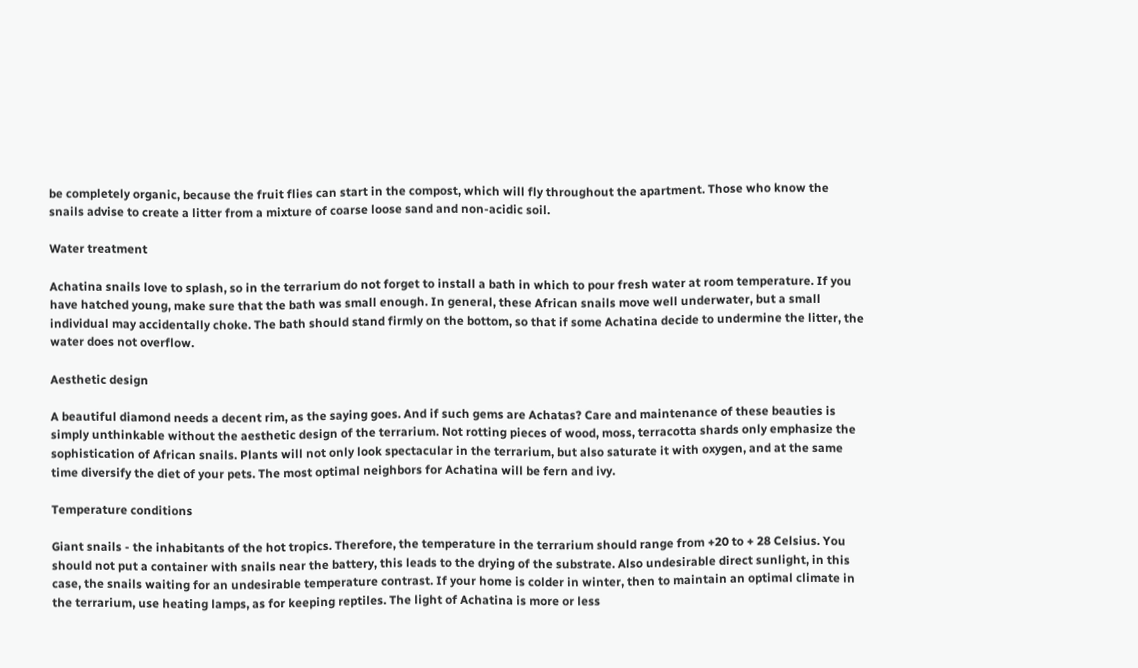be completely organic, because the fruit flies can start in the compost, which will fly throughout the apartment. Those who know the snails advise to create a litter from a mixture of coarse loose sand and non-acidic soil.

Water treatment

Achatina snails love to splash, so in the terrarium do not forget to install a bath in which to pour fresh water at room temperature. If you have hatched young, make sure that the bath was small enough. In general, these African snails move well underwater, but a small individual may accidentally choke. The bath should stand firmly on the bottom, so that if some Achatina decide to undermine the litter, the water does not overflow.

Aesthetic design

A beautiful diamond needs a decent rim, as the saying goes. And if such gems are Achatas? Care and maintenance of these beauties is simply unthinkable without the aesthetic design of the terrarium. Not rotting pieces of wood, moss, terracotta shards only emphasize the sophistication of African snails. Plants will not only look spectacular in the terrarium, but also saturate it with oxygen, and at the same time diversify the diet of your pets. The most optimal neighbors for Achatina will be fern and ivy.

Temperature conditions

Giant snails - the inhabitants of the hot tropics. Therefore, the temperature in the terrarium should range from +20 to + 28 Celsius. You should not put a container with snails near the battery, this leads to the drying of the substrate. Also undesirable direct sunlight, in this case, the snails waiting for an undesirable temperature contrast. If your home is colder in winter, then to maintain an optimal climate in the terrarium, use heating lamps, as for keeping reptiles. The light of Achatina is more or less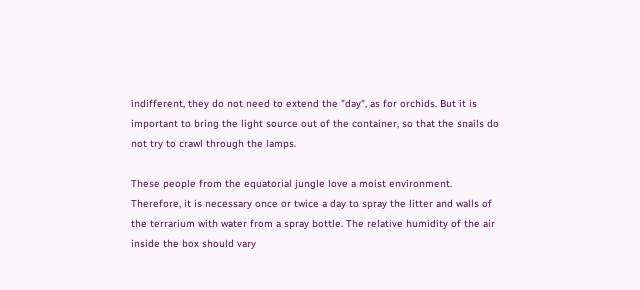indifferent, they do not need to extend the "day", as for orchids. But it is important to bring the light source out of the container, so that the snails do not try to crawl through the lamps.

These people from the equatorial jungle love a moist environment. Therefore, it is necessary once or twice a day to spray the litter and walls of the terrarium with water from a spray bottle. The relative humidity of the air inside the box should vary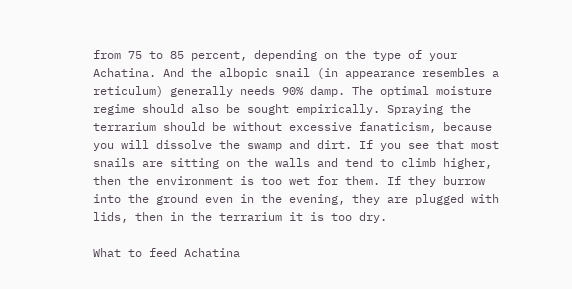from 75 to 85 percent, depending on the type of your Achatina. And the albopic snail (in appearance resembles a reticulum) generally needs 90% damp. The optimal moisture regime should also be sought empirically. Spraying the terrarium should be without excessive fanaticism, because you will dissolve the swamp and dirt. If you see that most snails are sitting on the walls and tend to climb higher, then the environment is too wet for them. If they burrow into the ground even in the evening, they are plugged with lids, then in the terrarium it is too dry.

What to feed Achatina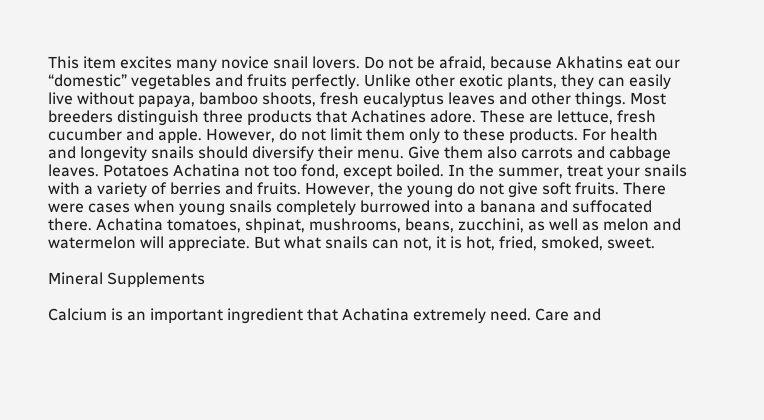This item excites many novice snail lovers. Do not be afraid, because Akhatins eat our “domestic” vegetables and fruits perfectly. Unlike other exotic plants, they can easily live without papaya, bamboo shoots, fresh eucalyptus leaves and other things. Most breeders distinguish three products that Achatines adore. These are lettuce, fresh cucumber and apple. However, do not limit them only to these products. For health and longevity snails should diversify their menu. Give them also carrots and cabbage leaves. Potatoes Achatina not too fond, except boiled. In the summer, treat your snails with a variety of berries and fruits. However, the young do not give soft fruits. There were cases when young snails completely burrowed into a banana and suffocated there. Achatina tomatoes, shpinat, mushrooms, beans, zucchini, as well as melon and watermelon will appreciate. But what snails can not, it is hot, fried, smoked, sweet.

Mineral Supplements

Calcium is an important ingredient that Achatina extremely need. Care and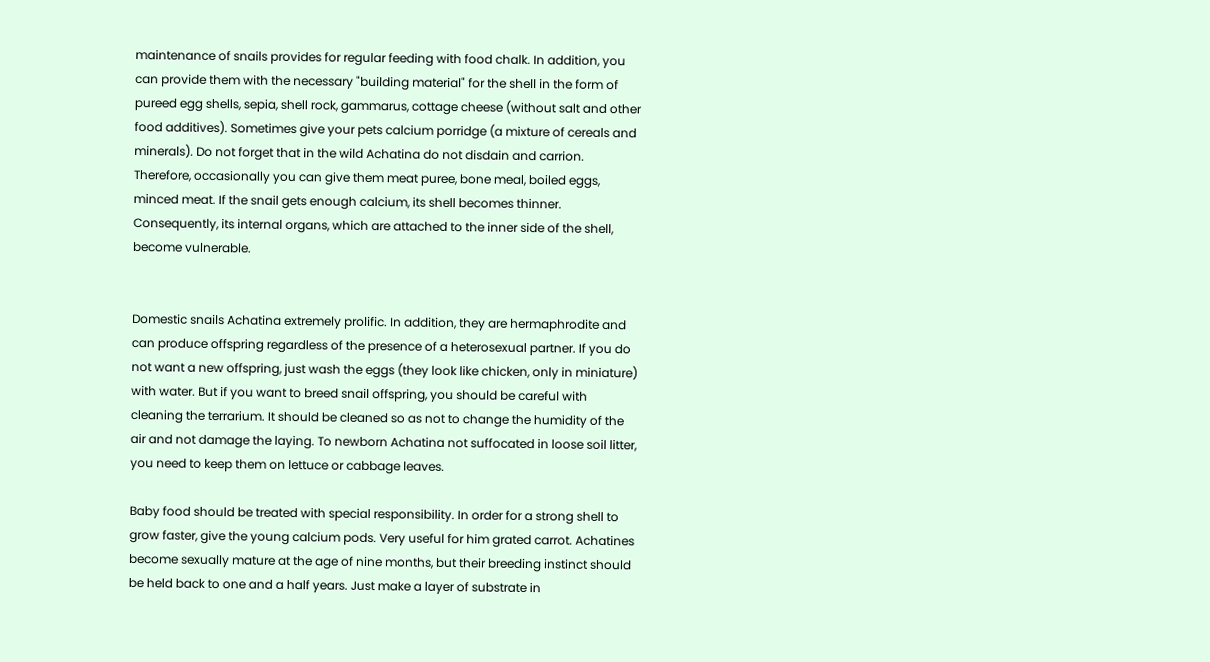maintenance of snails provides for regular feeding with food chalk. In addition, you can provide them with the necessary "building material" for the shell in the form of pureed egg shells, sepia, shell rock, gammarus, cottage cheese (without salt and other food additives). Sometimes give your pets calcium porridge (a mixture of cereals and minerals). Do not forget that in the wild Achatina do not disdain and carrion. Therefore, occasionally you can give them meat puree, bone meal, boiled eggs, minced meat. If the snail gets enough calcium, its shell becomes thinner. Consequently, its internal organs, which are attached to the inner side of the shell, become vulnerable.


Domestic snails Achatina extremely prolific. In addition, they are hermaphrodite and can produce offspring regardless of the presence of a heterosexual partner. If you do not want a new offspring, just wash the eggs (they look like chicken, only in miniature) with water. But if you want to breed snail offspring, you should be careful with cleaning the terrarium. It should be cleaned so as not to change the humidity of the air and not damage the laying. To newborn Achatina not suffocated in loose soil litter, you need to keep them on lettuce or cabbage leaves.

Baby food should be treated with special responsibility. In order for a strong shell to grow faster, give the young calcium pods. Very useful for him grated carrot. Achatines become sexually mature at the age of nine months, but their breeding instinct should be held back to one and a half years. Just make a layer of substrate in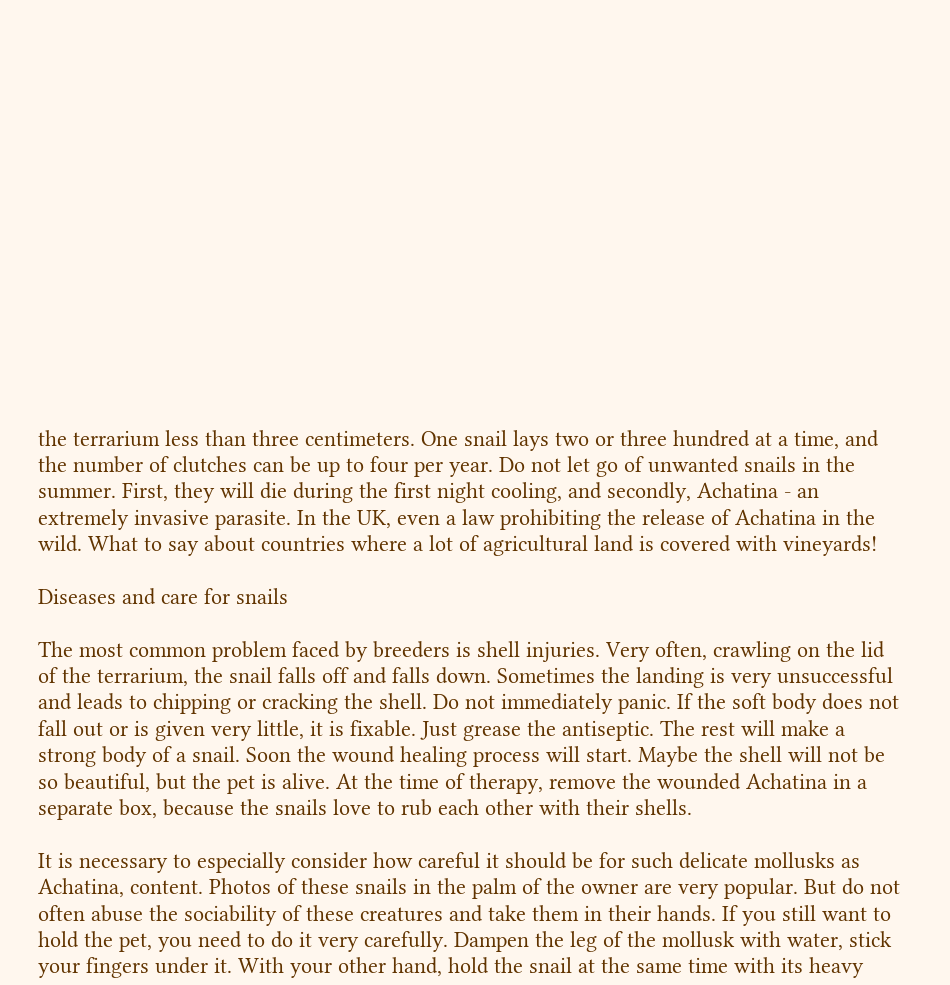the terrarium less than three centimeters. One snail lays two or three hundred at a time, and the number of clutches can be up to four per year. Do not let go of unwanted snails in the summer. First, they will die during the first night cooling, and secondly, Achatina - an extremely invasive parasite. In the UK, even a law prohibiting the release of Achatina in the wild. What to say about countries where a lot of agricultural land is covered with vineyards!

Diseases and care for snails

The most common problem faced by breeders is shell injuries. Very often, crawling on the lid of the terrarium, the snail falls off and falls down. Sometimes the landing is very unsuccessful and leads to chipping or cracking the shell. Do not immediately panic. If the soft body does not fall out or is given very little, it is fixable. Just grease the antiseptic. The rest will make a strong body of a snail. Soon the wound healing process will start. Maybe the shell will not be so beautiful, but the pet is alive. At the time of therapy, remove the wounded Achatina in a separate box, because the snails love to rub each other with their shells.

It is necessary to especially consider how careful it should be for such delicate mollusks as Achatina, content. Photos of these snails in the palm of the owner are very popular. But do not often abuse the sociability of these creatures and take them in their hands. If you still want to hold the pet, you need to do it very carefully. Dampen the leg of the mollusk with water, stick your fingers under it. With your other hand, hold the snail at the same time with its heavy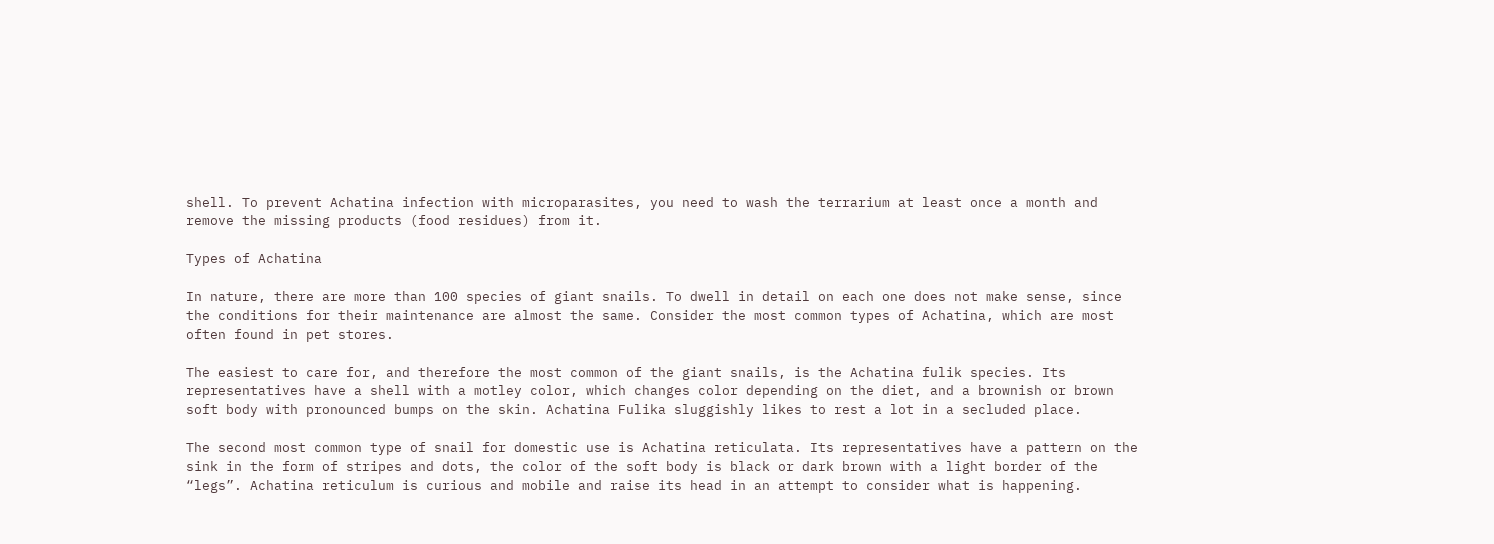shell. To prevent Achatina infection with microparasites, you need to wash the terrarium at least once a month and remove the missing products (food residues) from it.

Types of Achatina

In nature, there are more than 100 species of giant snails. To dwell in detail on each one does not make sense, since the conditions for their maintenance are almost the same. Consider the most common types of Achatina, which are most often found in pet stores.

The easiest to care for, and therefore the most common of the giant snails, is the Achatina fulik species. Its representatives have a shell with a motley color, which changes color depending on the diet, and a brownish or brown soft body with pronounced bumps on the skin. Achatina Fulika sluggishly likes to rest a lot in a secluded place.

The second most common type of snail for domestic use is Achatina reticulata. Its representatives have a pattern on the sink in the form of stripes and dots, the color of the soft body is black or dark brown with a light border of the “legs”. Achatina reticulum is curious and mobile and raise its head in an attempt to consider what is happening.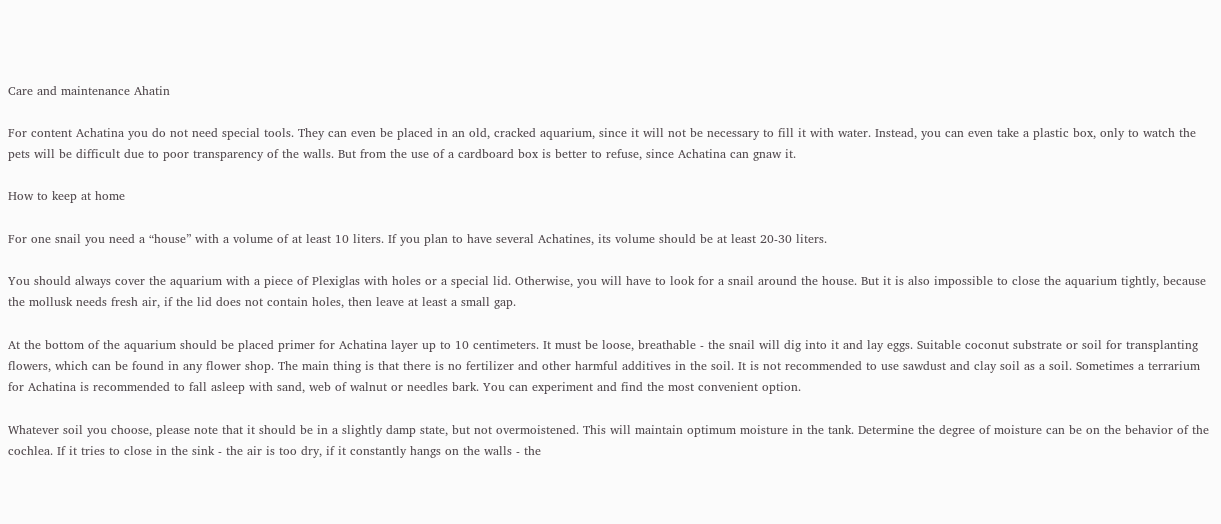Care and maintenance Ahatin

For content Achatina you do not need special tools. They can even be placed in an old, cracked aquarium, since it will not be necessary to fill it with water. Instead, you can even take a plastic box, only to watch the pets will be difficult due to poor transparency of the walls. But from the use of a cardboard box is better to refuse, since Achatina can gnaw it.

How to keep at home

For one snail you need a “house” with a volume of at least 10 liters. If you plan to have several Achatines, its volume should be at least 20-30 liters.

You should always cover the aquarium with a piece of Plexiglas with holes or a special lid. Otherwise, you will have to look for a snail around the house. But it is also impossible to close the aquarium tightly, because the mollusk needs fresh air, if the lid does not contain holes, then leave at least a small gap.

At the bottom of the aquarium should be placed primer for Achatina layer up to 10 centimeters. It must be loose, breathable - the snail will dig into it and lay eggs. Suitable coconut substrate or soil for transplanting flowers, which can be found in any flower shop. The main thing is that there is no fertilizer and other harmful additives in the soil. It is not recommended to use sawdust and clay soil as a soil. Sometimes a terrarium for Achatina is recommended to fall asleep with sand, web of walnut or needles bark. You can experiment and find the most convenient option.

Whatever soil you choose, please note that it should be in a slightly damp state, but not overmoistened. This will maintain optimum moisture in the tank. Determine the degree of moisture can be on the behavior of the cochlea. If it tries to close in the sink - the air is too dry, if it constantly hangs on the walls - the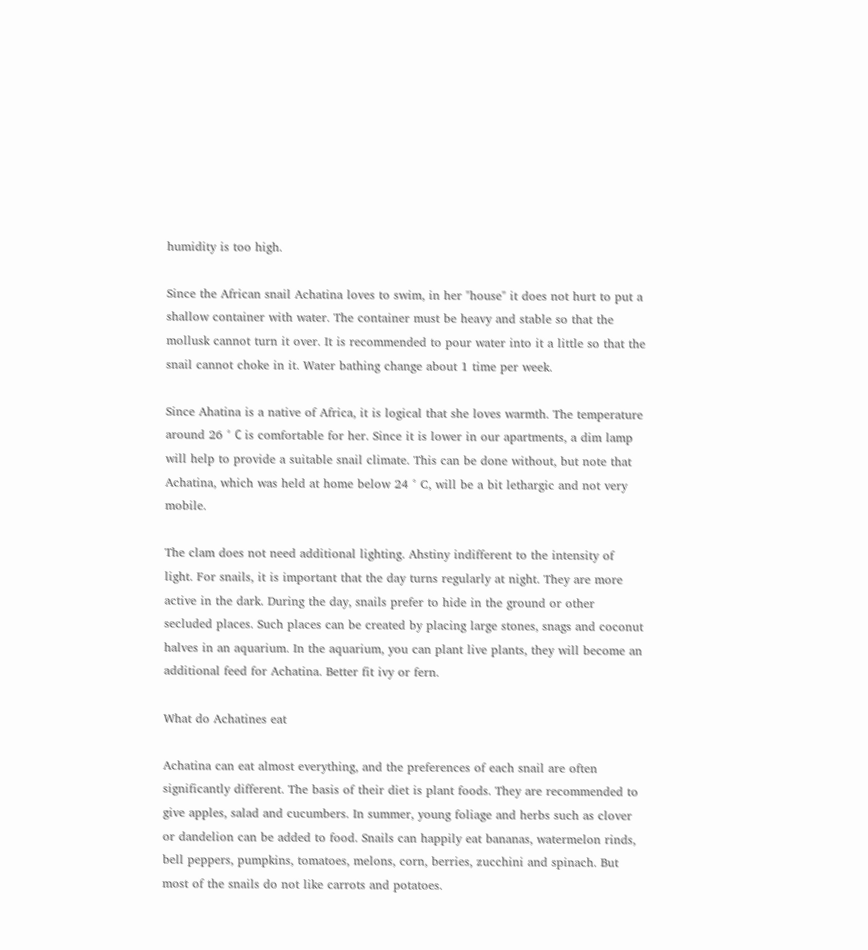humidity is too high.

Since the African snail Achatina loves to swim, in her "house" it does not hurt to put a shallow container with water. The container must be heavy and stable so that the mollusk cannot turn it over. It is recommended to pour water into it a little so that the snail cannot choke in it. Water bathing change about 1 time per week.

Since Ahatina is a native of Africa, it is logical that she loves warmth. The temperature around 26 ° С is comfortable for her. Since it is lower in our apartments, a dim lamp will help to provide a suitable snail climate. This can be done without, but note that Achatina, which was held at home below 24 ° C, will be a bit lethargic and not very mobile.

The clam does not need additional lighting. Ahstiny indifferent to the intensity of light. For snails, it is important that the day turns regularly at night. They are more active in the dark. During the day, snails prefer to hide in the ground or other secluded places. Such places can be created by placing large stones, snags and coconut halves in an aquarium. In the aquarium, you can plant live plants, they will become an additional feed for Achatina. Better fit ivy or fern.

What do Achatines eat

Achatina can eat almost everything, and the preferences of each snail are often significantly different. The basis of their diet is plant foods. They are recommended to give apples, salad and cucumbers. In summer, young foliage and herbs such as clover or dandelion can be added to food. Snails can happily eat bananas, watermelon rinds, bell peppers, pumpkins, tomatoes, melons, corn, berries, zucchini and spinach. But most of the snails do not like carrots and potatoes.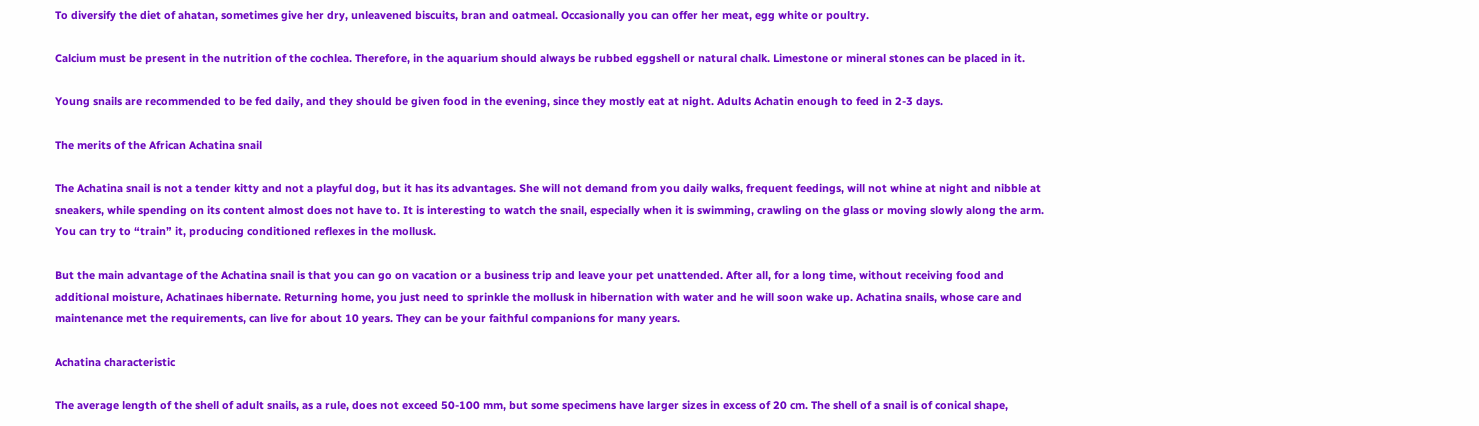To diversify the diet of ahatan, sometimes give her dry, unleavened biscuits, bran and oatmeal. Occasionally you can offer her meat, egg white or poultry.

Calcium must be present in the nutrition of the cochlea. Therefore, in the aquarium should always be rubbed eggshell or natural chalk. Limestone or mineral stones can be placed in it.

Young snails are recommended to be fed daily, and they should be given food in the evening, since they mostly eat at night. Adults Achatin enough to feed in 2-3 days.

The merits of the African Achatina snail

The Achatina snail is not a tender kitty and not a playful dog, but it has its advantages. She will not demand from you daily walks, frequent feedings, will not whine at night and nibble at sneakers, while spending on its content almost does not have to. It is interesting to watch the snail, especially when it is swimming, crawling on the glass or moving slowly along the arm. You can try to “train” it, producing conditioned reflexes in the mollusk.

But the main advantage of the Achatina snail is that you can go on vacation or a business trip and leave your pet unattended. After all, for a long time, without receiving food and additional moisture, Achatinaes hibernate. Returning home, you just need to sprinkle the mollusk in hibernation with water and he will soon wake up. Achatina snails, whose care and maintenance met the requirements, can live for about 10 years. They can be your faithful companions for many years.

Achatina characteristic

The average length of the shell of adult snails, as a rule, does not exceed 50-100 mm, but some specimens have larger sizes in excess of 20 cm. The shell of a snail is of conical shape,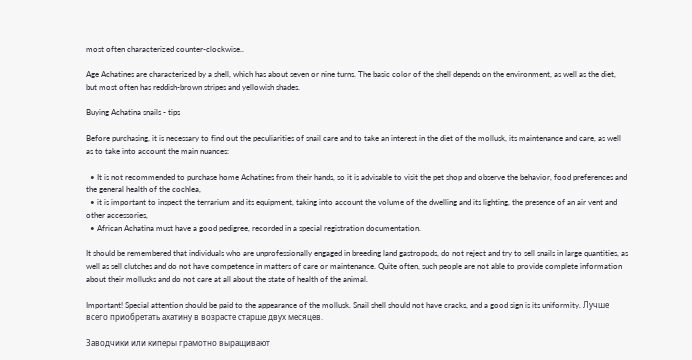most often characterized counter-clockwise..

Age Achatines are characterized by a shell, which has about seven or nine turns. The basic color of the shell depends on the environment, as well as the diet, but most often has reddish-brown stripes and yellowish shades.

Buying Achatina snails - tips

Before purchasing, it is necessary to find out the peculiarities of snail care and to take an interest in the diet of the mollusk, its maintenance and care, as well as to take into account the main nuances:

  • It is not recommended to purchase home Achatines from their hands, so it is advisable to visit the pet shop and observe the behavior, food preferences and the general health of the cochlea,
  • it is important to inspect the terrarium and its equipment, taking into account the volume of the dwelling and its lighting, the presence of an air vent and other accessories,
  • African Achatina must have a good pedigree, recorded in a special registration documentation.

It should be remembered that individuals who are unprofessionally engaged in breeding land gastropods, do not reject and try to sell snails in large quantities, as well as sell clutches and do not have competence in matters of care or maintenance. Quite often, such people are not able to provide complete information about their mollusks and do not care at all about the state of health of the animal.

Important! Special attention should be paid to the appearance of the mollusk. Snail shell should not have cracks, and a good sign is its uniformity. Лучше всего приобретать ахатину в возрасте старше двух месяцев.

Заводчики или киперы грамотно выращивают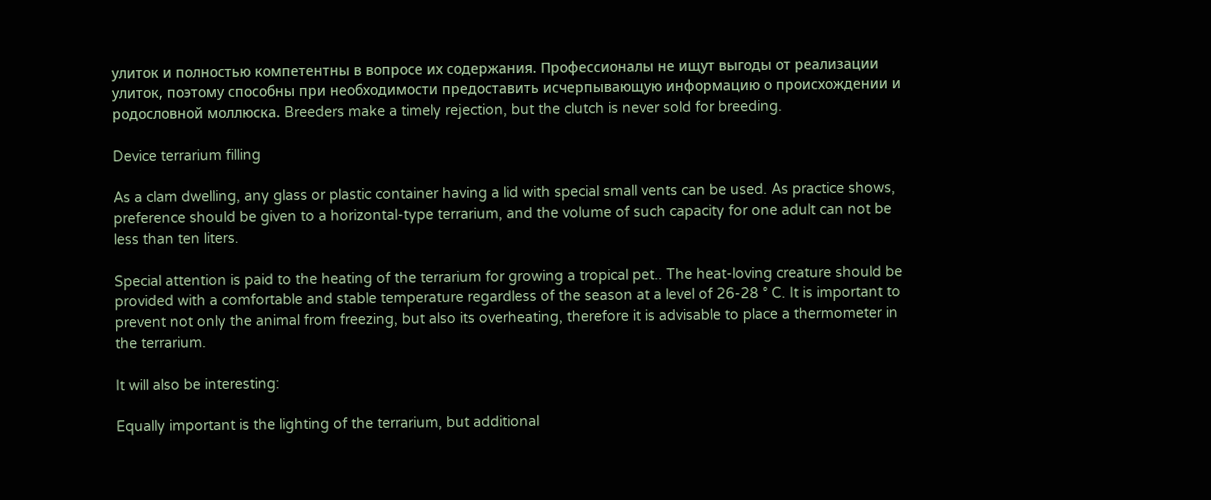улиток и полностью компетентны в вопросе их содержания. Профессионалы не ищут выгоды от реализации улиток, поэтому способны при необходимости предоставить исчерпывающую информацию о происхождении и родословной моллюска. Breeders make a timely rejection, but the clutch is never sold for breeding.

Device terrarium filling

As a clam dwelling, any glass or plastic container having a lid with special small vents can be used. As practice shows, preference should be given to a horizontal-type terrarium, and the volume of such capacity for one adult can not be less than ten liters.

Special attention is paid to the heating of the terrarium for growing a tropical pet.. The heat-loving creature should be provided with a comfortable and stable temperature regardless of the season at a level of 26-28 ° C. It is important to prevent not only the animal from freezing, but also its overheating, therefore it is advisable to place a thermometer in the terrarium.

It will also be interesting:

Equally important is the lighting of the terrarium, but additional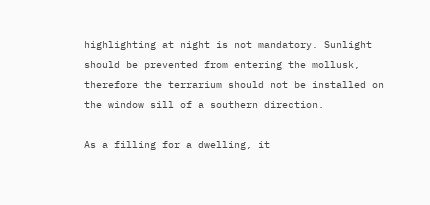highlighting at night is not mandatory. Sunlight should be prevented from entering the mollusk, therefore the terrarium should not be installed on the window sill of a southern direction.

As a filling for a dwelling, it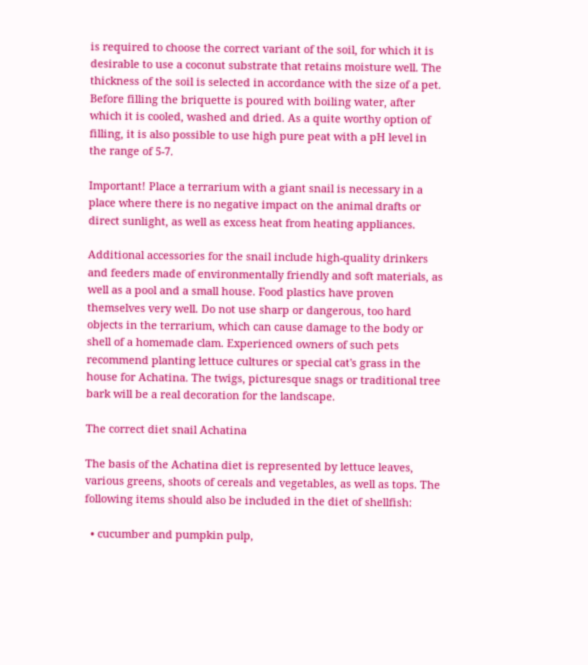is required to choose the correct variant of the soil, for which it is desirable to use a coconut substrate that retains moisture well. The thickness of the soil is selected in accordance with the size of a pet. Before filling the briquette is poured with boiling water, after which it is cooled, washed and dried. As a quite worthy option of filling, it is also possible to use high pure peat with a pH level in the range of 5-7.

Important! Place a terrarium with a giant snail is necessary in a place where there is no negative impact on the animal drafts or direct sunlight, as well as excess heat from heating appliances.

Additional accessories for the snail include high-quality drinkers and feeders made of environmentally friendly and soft materials, as well as a pool and a small house. Food plastics have proven themselves very well. Do not use sharp or dangerous, too hard objects in the terrarium, which can cause damage to the body or shell of a homemade clam. Experienced owners of such pets recommend planting lettuce cultures or special cat's grass in the house for Achatina. The twigs, picturesque snags or traditional tree bark will be a real decoration for the landscape.

The correct diet snail Achatina

The basis of the Achatina diet is represented by lettuce leaves, various greens, shoots of cereals and vegetables, as well as tops. The following items should also be included in the diet of shellfish:

  • cucumber and pumpkin pulp,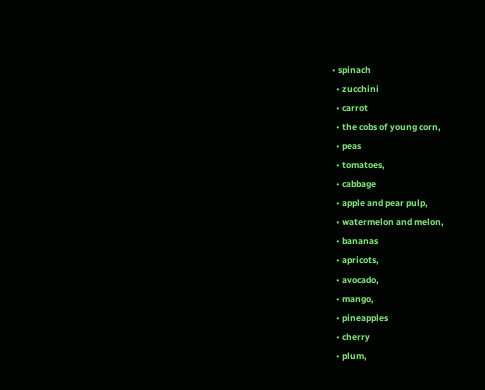• spinach
  • zucchini
  • carrot
  • the cobs of young corn,
  • peas
  • tomatoes,
  • cabbage
  • apple and pear pulp,
  • watermelon and melon,
  • bananas
  • apricots,
  • avocado,
  • mango,
  • pineapples
  • cherry
  • plum,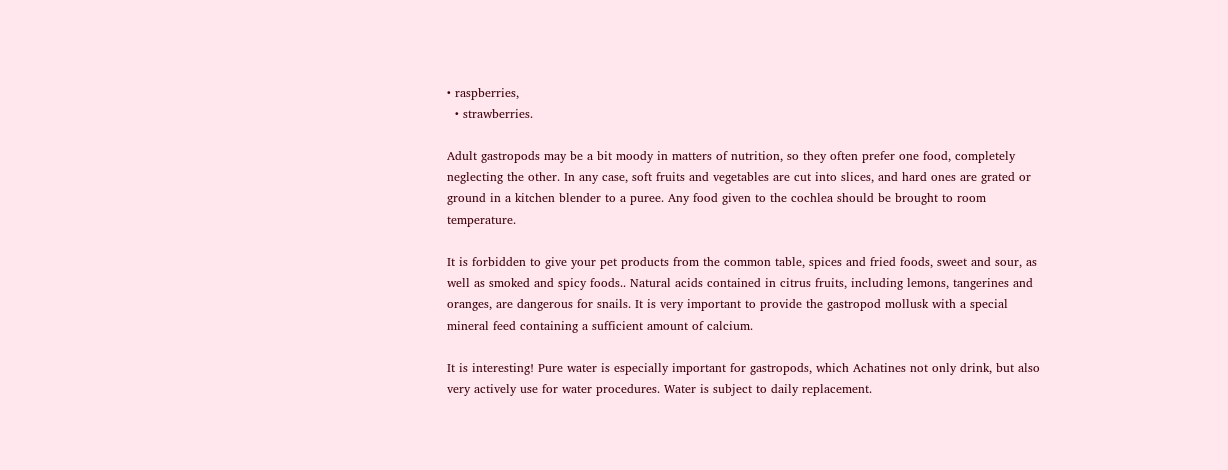• raspberries,
  • strawberries.

Adult gastropods may be a bit moody in matters of nutrition, so they often prefer one food, completely neglecting the other. In any case, soft fruits and vegetables are cut into slices, and hard ones are grated or ground in a kitchen blender to a puree. Any food given to the cochlea should be brought to room temperature.

It is forbidden to give your pet products from the common table, spices and fried foods, sweet and sour, as well as smoked and spicy foods.. Natural acids contained in citrus fruits, including lemons, tangerines and oranges, are dangerous for snails. It is very important to provide the gastropod mollusk with a special mineral feed containing a sufficient amount of calcium.

It is interesting! Pure water is especially important for gastropods, which Achatines not only drink, but also very actively use for water procedures. Water is subject to daily replacement.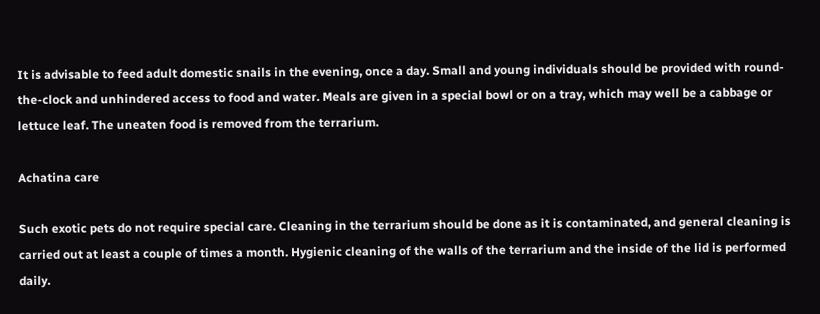It is advisable to feed adult domestic snails in the evening, once a day. Small and young individuals should be provided with round-the-clock and unhindered access to food and water. Meals are given in a special bowl or on a tray, which may well be a cabbage or lettuce leaf. The uneaten food is removed from the terrarium.

Achatina care

Such exotic pets do not require special care. Cleaning in the terrarium should be done as it is contaminated, and general cleaning is carried out at least a couple of times a month. Hygienic cleaning of the walls of the terrarium and the inside of the lid is performed daily.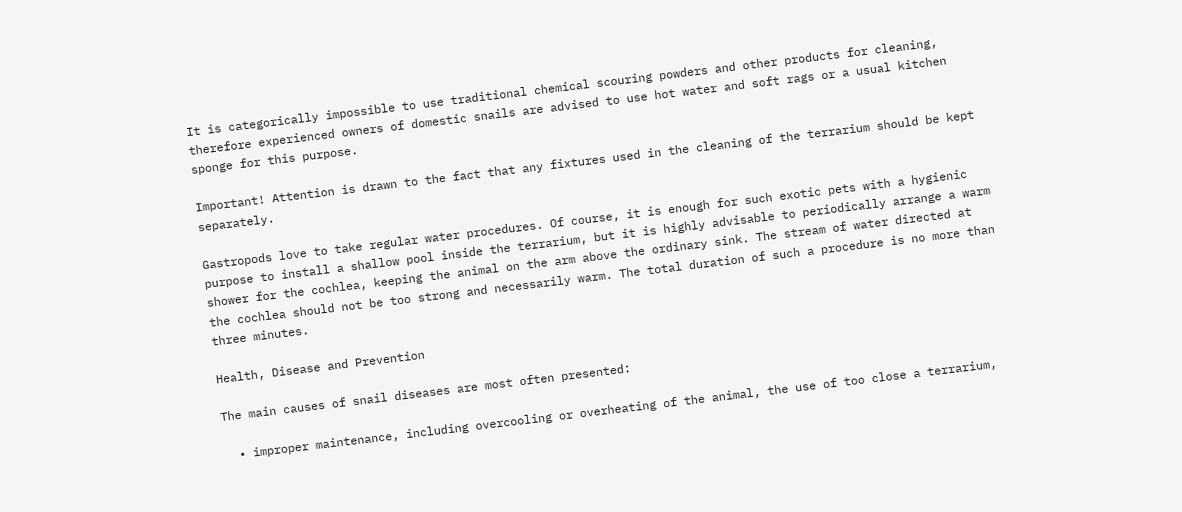It is categorically impossible to use traditional chemical scouring powders and other products for cleaning, therefore experienced owners of domestic snails are advised to use hot water and soft rags or a usual kitchen sponge for this purpose.

Important! Attention is drawn to the fact that any fixtures used in the cleaning of the terrarium should be kept separately.

Gastropods love to take regular water procedures. Of course, it is enough for such exotic pets with a hygienic purpose to install a shallow pool inside the terrarium, but it is highly advisable to periodically arrange a warm shower for the cochlea, keeping the animal on the arm above the ordinary sink. The stream of water directed at the cochlea should not be too strong and necessarily warm. The total duration of such a procedure is no more than three minutes.

Health, Disease and Prevention

The main causes of snail diseases are most often presented:

  • improper maintenance, including overcooling or overheating of the animal, the use of too close a terrarium,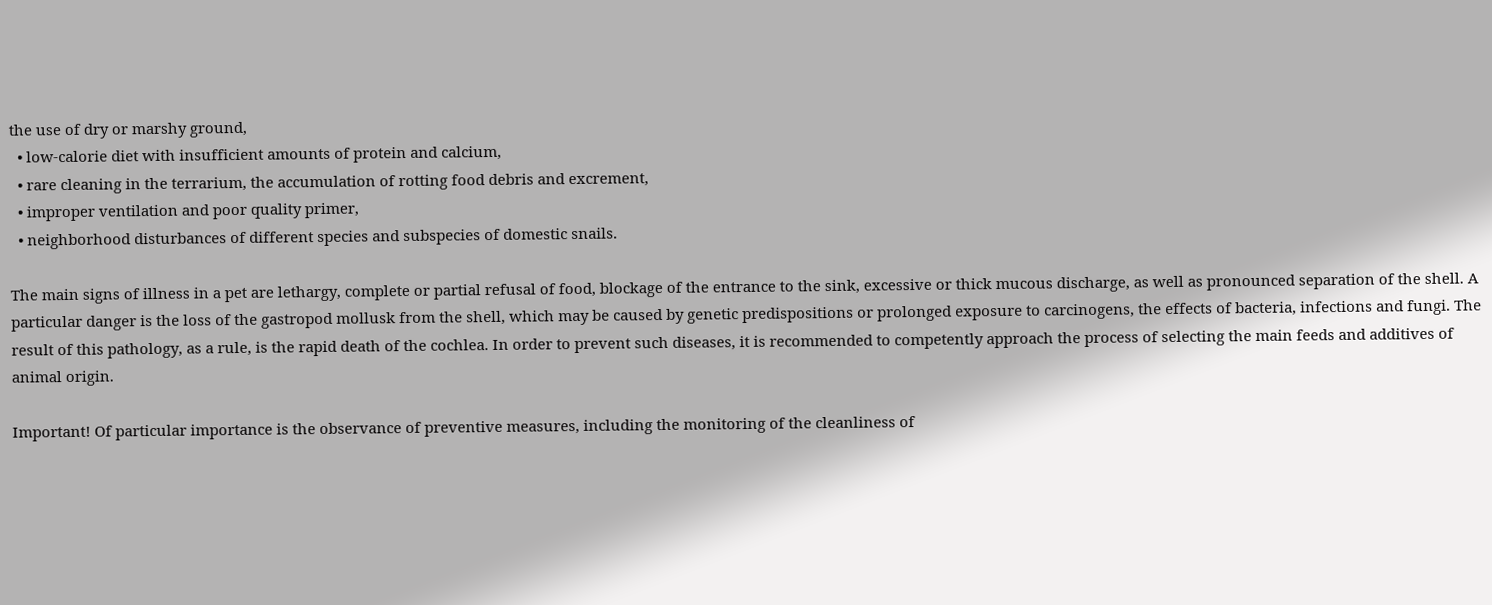the use of dry or marshy ground,
  • low-calorie diet with insufficient amounts of protein and calcium,
  • rare cleaning in the terrarium, the accumulation of rotting food debris and excrement,
  • improper ventilation and poor quality primer,
  • neighborhood disturbances of different species and subspecies of domestic snails.

The main signs of illness in a pet are lethargy, complete or partial refusal of food, blockage of the entrance to the sink, excessive or thick mucous discharge, as well as pronounced separation of the shell. A particular danger is the loss of the gastropod mollusk from the shell, which may be caused by genetic predispositions or prolonged exposure to carcinogens, the effects of bacteria, infections and fungi. The result of this pathology, as a rule, is the rapid death of the cochlea. In order to prevent such diseases, it is recommended to competently approach the process of selecting the main feeds and additives of animal origin.

Important! Of particular importance is the observance of preventive measures, including the monitoring of the cleanliness of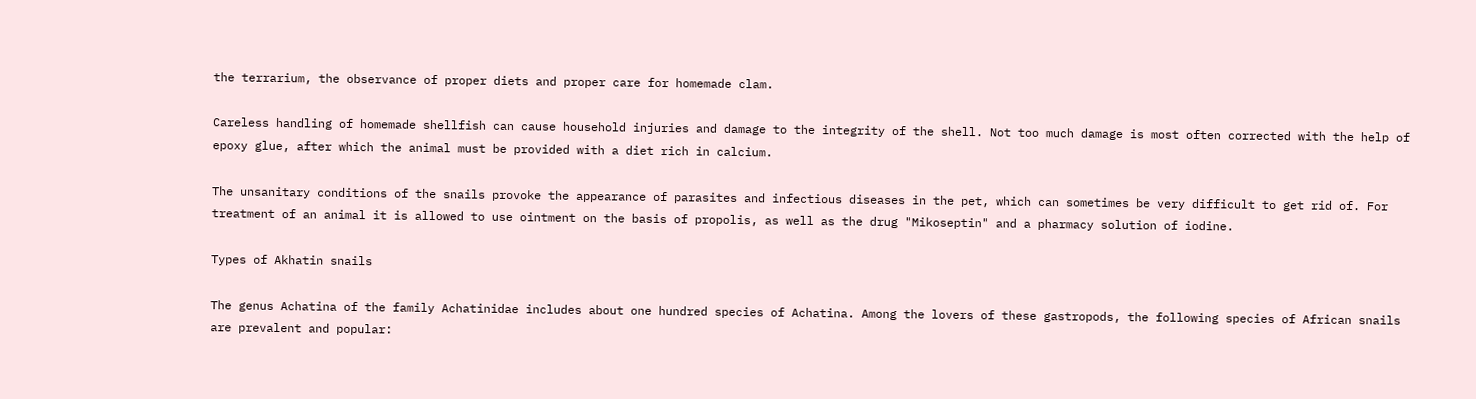the terrarium, the observance of proper diets and proper care for homemade clam.

Careless handling of homemade shellfish can cause household injuries and damage to the integrity of the shell. Not too much damage is most often corrected with the help of epoxy glue, after which the animal must be provided with a diet rich in calcium.

The unsanitary conditions of the snails provoke the appearance of parasites and infectious diseases in the pet, which can sometimes be very difficult to get rid of. For treatment of an animal it is allowed to use ointment on the basis of propolis, as well as the drug "Mikoseptin" and a pharmacy solution of iodine.

Types of Akhatin snails

The genus Achatina of the family Achatinidae includes about one hundred species of Achatina. Among the lovers of these gastropods, the following species of African snails are prevalent and popular: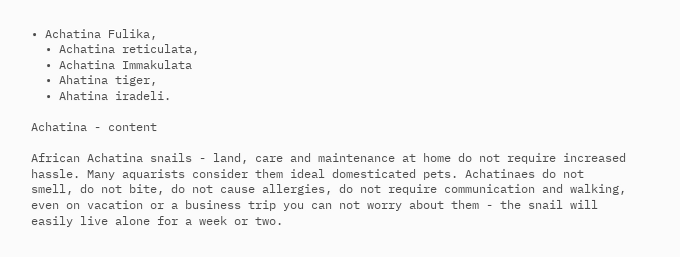• Achatina Fulika,
  • Achatina reticulata,
  • Achatina Immakulata
  • Ahatina tiger,
  • Ahatina iradeli.

Achatina - content

African Achatina snails - land, care and maintenance at home do not require increased hassle. Many aquarists consider them ideal domesticated pets. Achatinaes do not smell, do not bite, do not cause allergies, do not require communication and walking, even on vacation or a business trip you can not worry about them - the snail will easily live alone for a week or two.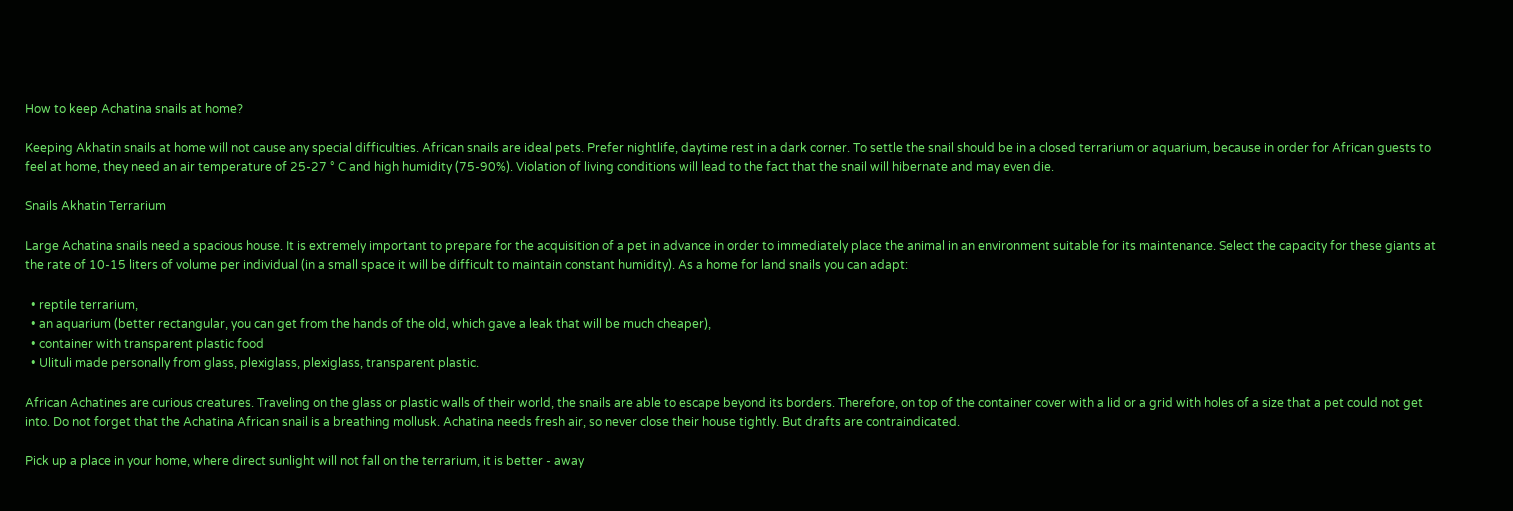How to keep Achatina snails at home?

Keeping Akhatin snails at home will not cause any special difficulties. African snails are ideal pets. Prefer nightlife, daytime rest in a dark corner. To settle the snail should be in a closed terrarium or aquarium, because in order for African guests to feel at home, they need an air temperature of 25-27 ° C and high humidity (75-90%). Violation of living conditions will lead to the fact that the snail will hibernate and may even die.

Snails Akhatin Terrarium

Large Achatina snails need a spacious house. It is extremely important to prepare for the acquisition of a pet in advance in order to immediately place the animal in an environment suitable for its maintenance. Select the capacity for these giants at the rate of 10-15 liters of volume per individual (in a small space it will be difficult to maintain constant humidity). As a home for land snails you can adapt:

  • reptile terrarium,
  • an aquarium (better rectangular, you can get from the hands of the old, which gave a leak that will be much cheaper),
  • container with transparent plastic food
  • Ulituli made personally from glass, plexiglass, plexiglass, transparent plastic.

African Achatines are curious creatures. Traveling on the glass or plastic walls of their world, the snails are able to escape beyond its borders. Therefore, on top of the container cover with a lid or a grid with holes of a size that a pet could not get into. Do not forget that the Achatina African snail is a breathing mollusk. Achatina needs fresh air, so never close their house tightly. But drafts are contraindicated.

Pick up a place in your home, where direct sunlight will not fall on the terrarium, it is better - away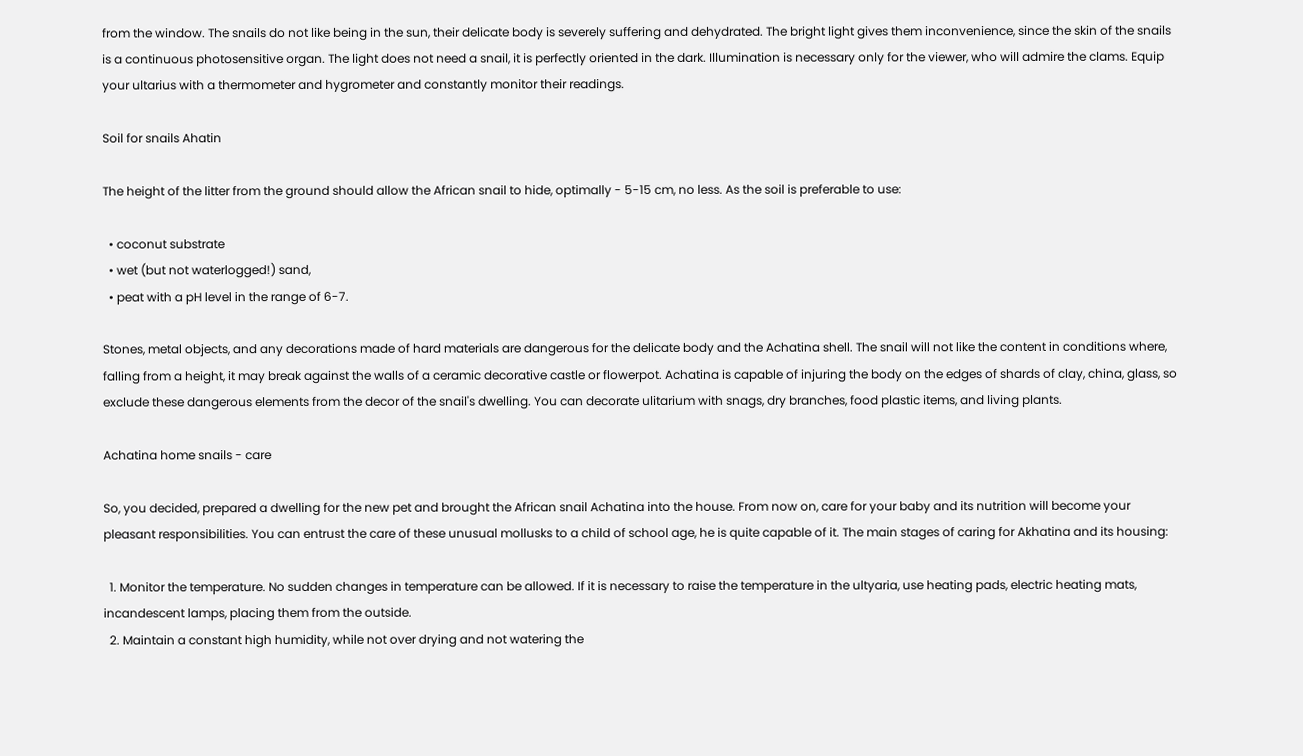from the window. The snails do not like being in the sun, their delicate body is severely suffering and dehydrated. The bright light gives them inconvenience, since the skin of the snails is a continuous photosensitive organ. The light does not need a snail, it is perfectly oriented in the dark. Illumination is necessary only for the viewer, who will admire the clams. Equip your ultarius with a thermometer and hygrometer and constantly monitor their readings.

Soil for snails Ahatin

The height of the litter from the ground should allow the African snail to hide, optimally - 5-15 cm, no less. As the soil is preferable to use:

  • coconut substrate
  • wet (but not waterlogged!) sand,
  • peat with a pH level in the range of 6-7.

Stones, metal objects, and any decorations made of hard materials are dangerous for the delicate body and the Achatina shell. The snail will not like the content in conditions where, falling from a height, it may break against the walls of a ceramic decorative castle or flowerpot. Achatina is capable of injuring the body on the edges of shards of clay, china, glass, so exclude these dangerous elements from the decor of the snail's dwelling. You can decorate ulitarium with snags, dry branches, food plastic items, and living plants.

Achatina home snails - care

So, you decided, prepared a dwelling for the new pet and brought the African snail Achatina into the house. From now on, care for your baby and its nutrition will become your pleasant responsibilities. You can entrust the care of these unusual mollusks to a child of school age, he is quite capable of it. The main stages of caring for Akhatina and its housing:

  1. Monitor the temperature. No sudden changes in temperature can be allowed. If it is necessary to raise the temperature in the ultyaria, use heating pads, electric heating mats, incandescent lamps, placing them from the outside.
  2. Maintain a constant high humidity, while not over drying and not watering the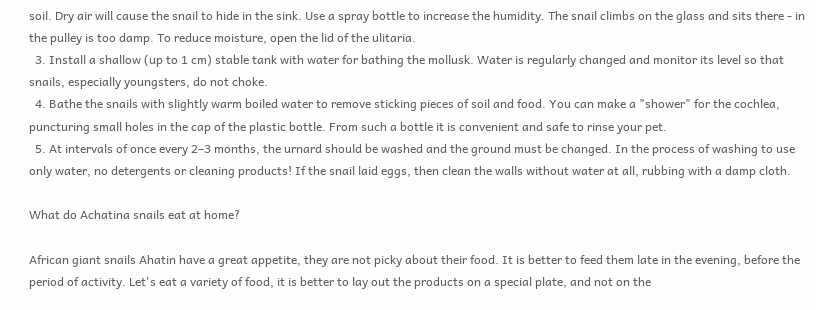soil. Dry air will cause the snail to hide in the sink. Use a spray bottle to increase the humidity. The snail climbs on the glass and sits there - in the pulley is too damp. To reduce moisture, open the lid of the ulitaria.
  3. Install a shallow (up to 1 cm) stable tank with water for bathing the mollusk. Water is regularly changed and monitor its level so that snails, especially youngsters, do not choke.
  4. Bathe the snails with slightly warm boiled water to remove sticking pieces of soil and food. You can make a "shower" for the cochlea, puncturing small holes in the cap of the plastic bottle. From such a bottle it is convenient and safe to rinse your pet.
  5. At intervals of once every 2–3 months, the urnard should be washed and the ground must be changed. In the process of washing to use only water, no detergents or cleaning products! If the snail laid eggs, then clean the walls without water at all, rubbing with a damp cloth.

What do Achatina snails eat at home?

African giant snails Ahatin have a great appetite, they are not picky about their food. It is better to feed them late in the evening, before the period of activity. Let's eat a variety of food, it is better to lay out the products on a special plate, and not on the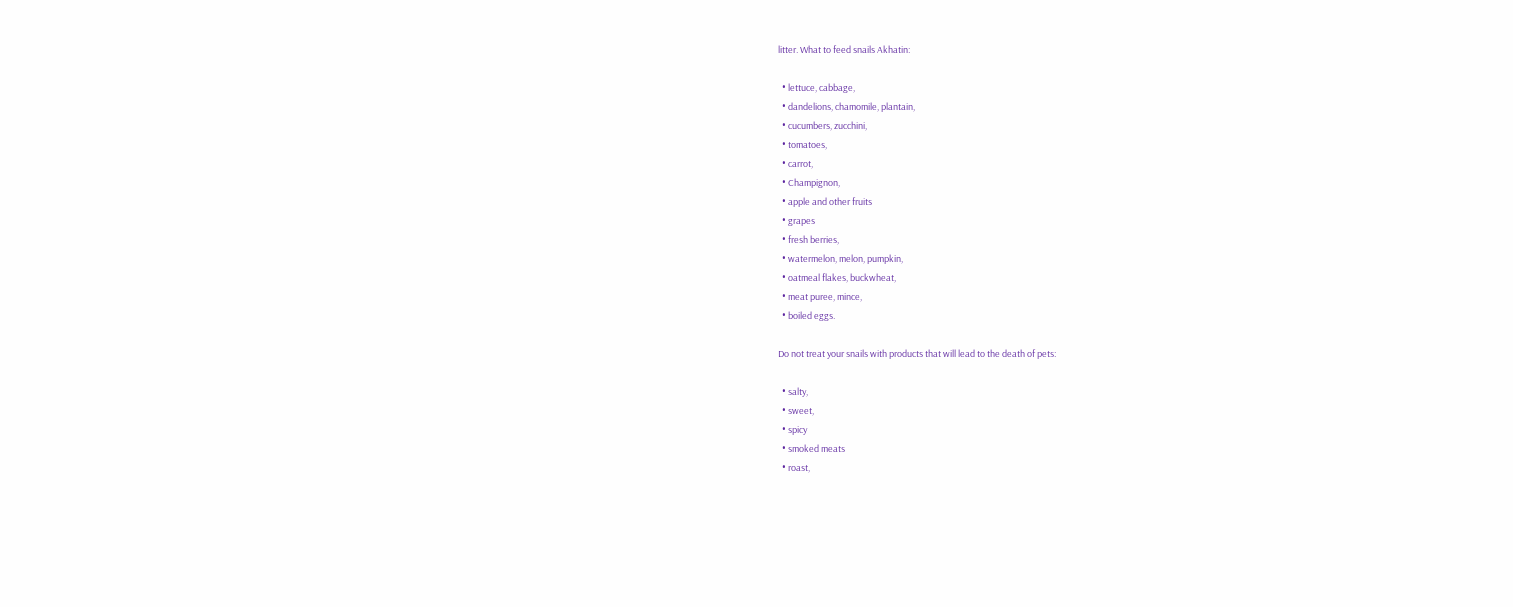litter. What to feed snails Akhatin:

  • lettuce, cabbage,
  • dandelions, chamomile, plantain,
  • cucumbers, zucchini,
  • tomatoes,
  • carrot,
  • Champignon,
  • apple and other fruits
  • grapes
  • fresh berries,
  • watermelon, melon, pumpkin,
  • oatmeal flakes, buckwheat,
  • meat puree, mince,
  • boiled eggs.

Do not treat your snails with products that will lead to the death of pets:

  • salty,
  • sweet,
  • spicy
  • smoked meats
  • roast,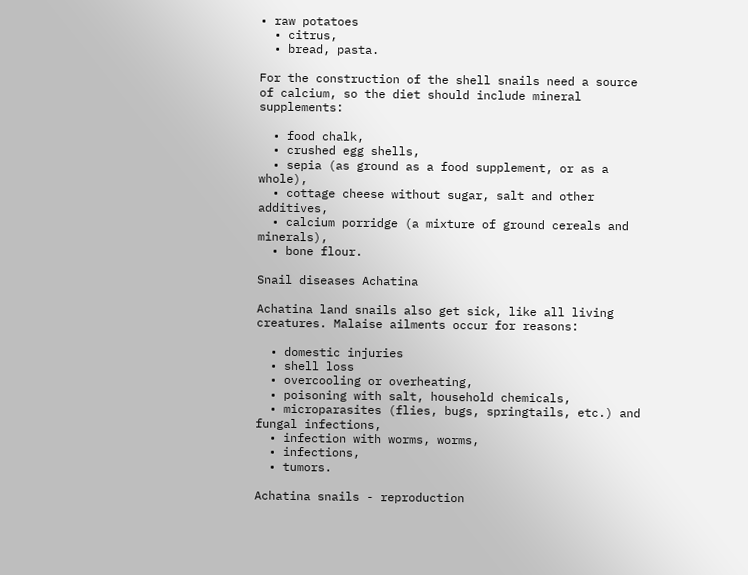• raw potatoes
  • citrus,
  • bread, pasta.

For the construction of the shell snails need a source of calcium, so the diet should include mineral supplements:

  • food chalk,
  • crushed egg shells,
  • sepia (as ground as a food supplement, or as a whole),
  • cottage cheese without sugar, salt and other additives,
  • calcium porridge (a mixture of ground cereals and minerals),
  • bone flour.

Snail diseases Achatina

Achatina land snails also get sick, like all living creatures. Malaise ailments occur for reasons:

  • domestic injuries
  • shell loss
  • overcooling or overheating,
  • poisoning with salt, household chemicals,
  • microparasites (flies, bugs, springtails, etc.) and fungal infections,
  • infection with worms, worms,
  • infections,
  • tumors.

Achatina snails - reproduction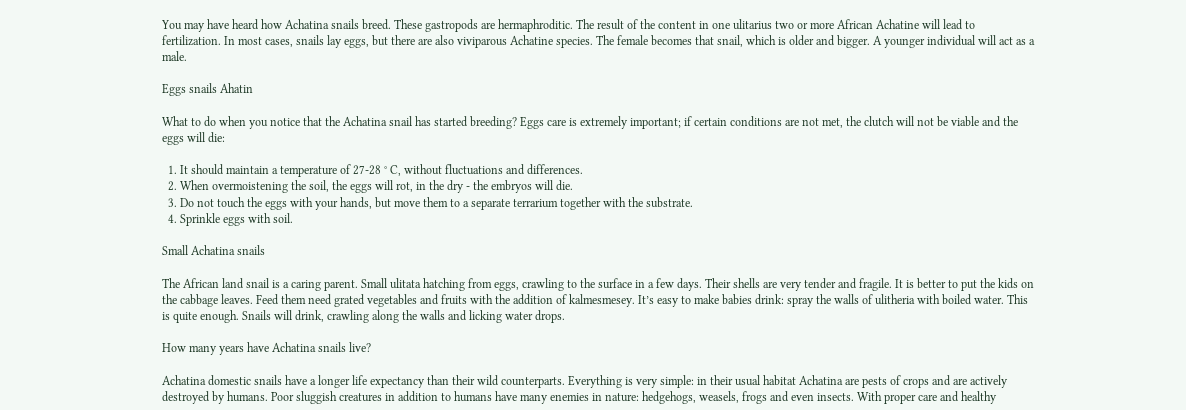You may have heard how Achatina snails breed. These gastropods are hermaphroditic. The result of the content in one ulitarius two or more African Achatine will lead to fertilization. In most cases, snails lay eggs, but there are also viviparous Achatine species. The female becomes that snail, which is older and bigger. A younger individual will act as a male.

Eggs snails Ahatin

What to do when you notice that the Achatina snail has started breeding? Eggs care is extremely important; if certain conditions are not met, the clutch will not be viable and the eggs will die:

  1. It should maintain a temperature of 27-28 ° C, without fluctuations and differences.
  2. When overmoistening the soil, the eggs will rot, in the dry - the embryos will die.
  3. Do not touch the eggs with your hands, but move them to a separate terrarium together with the substrate.
  4. Sprinkle eggs with soil.

Small Achatina snails

The African land snail is a caring parent. Small ulitata hatching from eggs, crawling to the surface in a few days. Their shells are very tender and fragile. It is better to put the kids on the cabbage leaves. Feed them need grated vegetables and fruits with the addition of kalmesmesey. It’s easy to make babies drink: spray the walls of ulitheria with boiled water. This is quite enough. Snails will drink, crawling along the walls and licking water drops.

How many years have Achatina snails live?

Achatina domestic snails have a longer life expectancy than their wild counterparts. Everything is very simple: in their usual habitat Achatina are pests of crops and are actively destroyed by humans. Poor sluggish creatures in addition to humans have many enemies in nature: hedgehogs, weasels, frogs and even insects. With proper care and healthy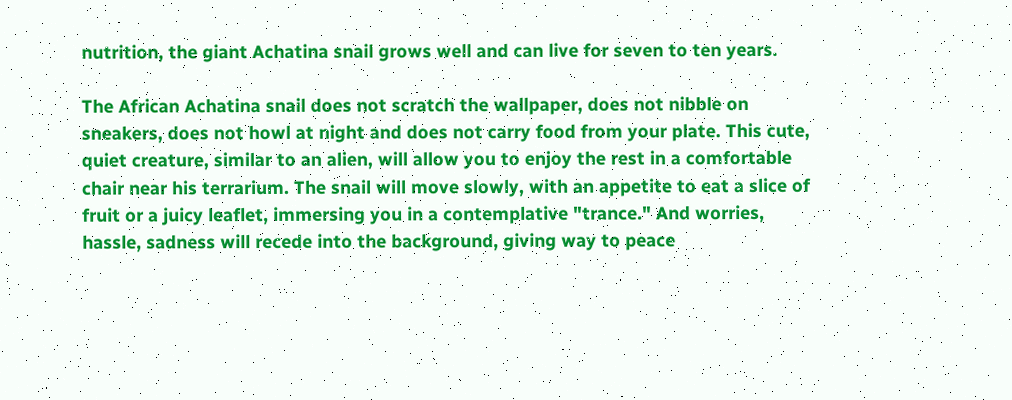nutrition, the giant Achatina snail grows well and can live for seven to ten years.

The African Achatina snail does not scratch the wallpaper, does not nibble on sneakers, does not howl at night and does not carry food from your plate. This cute, quiet creature, similar to an alien, will allow you to enjoy the rest in a comfortable chair near his terrarium. The snail will move slowly, with an appetite to eat a slice of fruit or a juicy leaflet, immersing you in a contemplative "trance." And worries, hassle, sadness will recede into the background, giving way to peace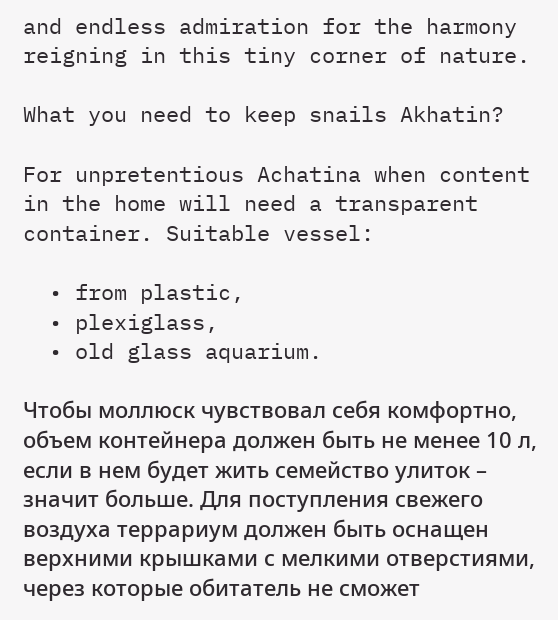and endless admiration for the harmony reigning in this tiny corner of nature.

What you need to keep snails Akhatin?

For unpretentious Achatina when content in the home will need a transparent container. Suitable vessel:

  • from plastic,
  • plexiglass,
  • old glass aquarium.

Чтобы моллюск чувствовал себя комфортно, объем контейнера должен быть не менее 10 л, если в нем будет жить семейство улиток – значит больше. Для поступления свежего воздуха террариум должен быть оснащен верхними крышками с мелкими отверстиями, через которые обитатель не сможет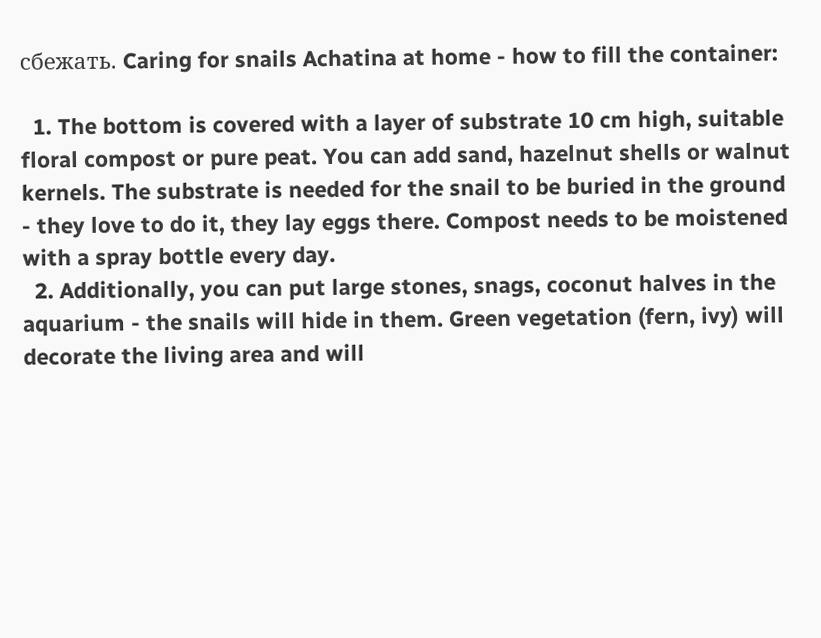сбежать. Caring for snails Achatina at home - how to fill the container:

  1. The bottom is covered with a layer of substrate 10 cm high, suitable floral compost or pure peat. You can add sand, hazelnut shells or walnut kernels. The substrate is needed for the snail to be buried in the ground - they love to do it, they lay eggs there. Compost needs to be moistened with a spray bottle every day.
  2. Additionally, you can put large stones, snags, coconut halves in the aquarium - the snails will hide in them. Green vegetation (fern, ivy) will decorate the living area and will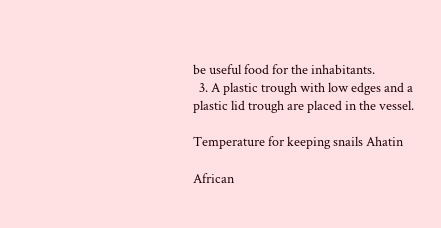be useful food for the inhabitants.
  3. A plastic trough with low edges and a plastic lid trough are placed in the vessel.

Temperature for keeping snails Ahatin

African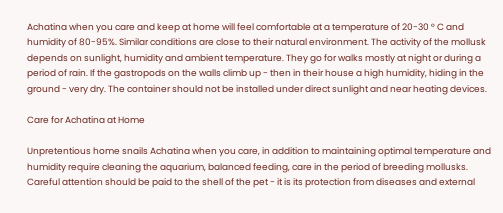Achatina when you care and keep at home will feel comfortable at a temperature of 20-30 ° C and humidity of 80-95%. Similar conditions are close to their natural environment. The activity of the mollusk depends on sunlight, humidity and ambient temperature. They go for walks mostly at night or during a period of rain. If the gastropods on the walls climb up - then in their house a high humidity, hiding in the ground - very dry. The container should not be installed under direct sunlight and near heating devices.

Care for Achatina at Home

Unpretentious home snails Achatina when you care, in addition to maintaining optimal temperature and humidity require cleaning the aquarium, balanced feeding, care in the period of breeding mollusks. Careful attention should be paid to the shell of the pet - it is its protection from diseases and external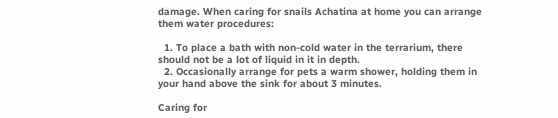damage. When caring for snails Achatina at home you can arrange them water procedures:

  1. To place a bath with non-cold water in the terrarium, there should not be a lot of liquid in it in depth.
  2. Occasionally arrange for pets a warm shower, holding them in your hand above the sink for about 3 minutes.

Caring for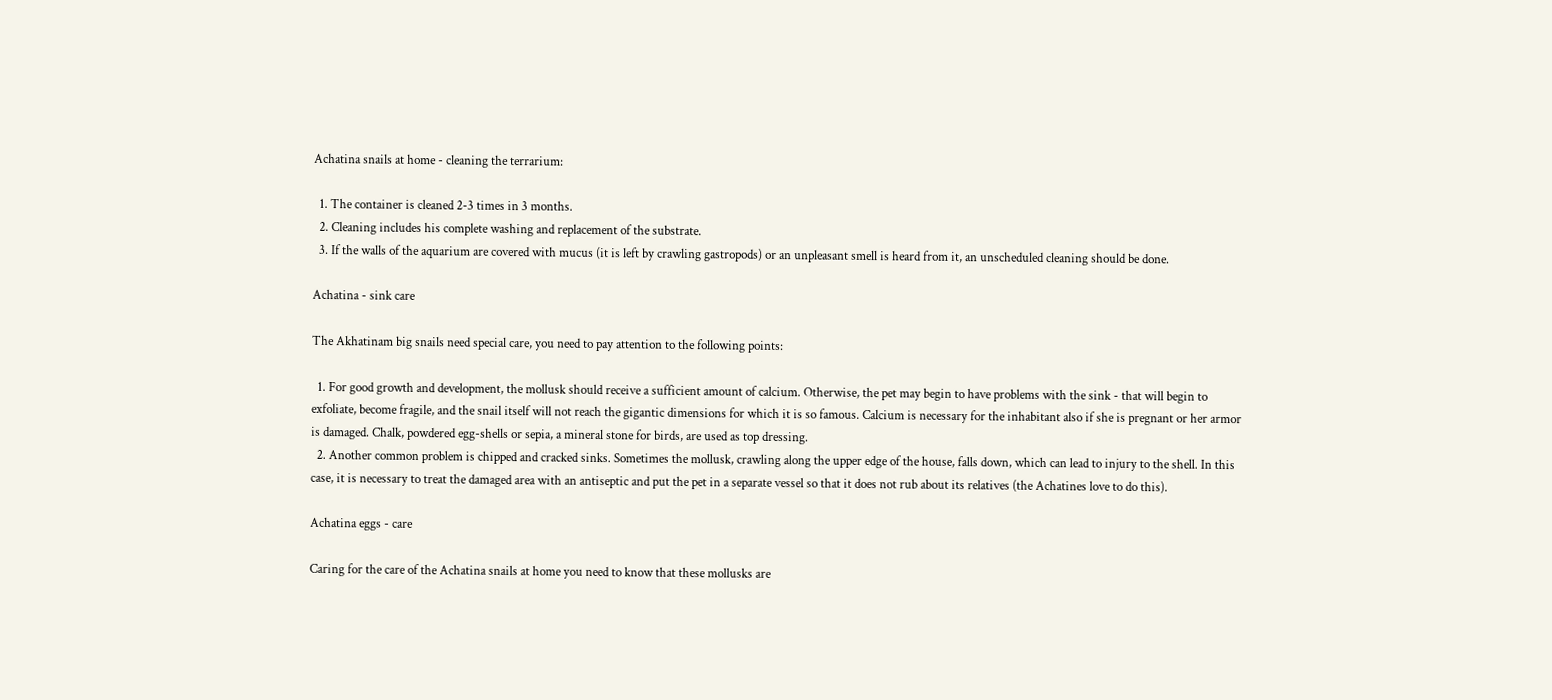Achatina snails at home - cleaning the terrarium:

  1. The container is cleaned 2-3 times in 3 months.
  2. Cleaning includes his complete washing and replacement of the substrate.
  3. If the walls of the aquarium are covered with mucus (it is left by crawling gastropods) or an unpleasant smell is heard from it, an unscheduled cleaning should be done.

Achatina - sink care

The Akhatinam big snails need special care, you need to pay attention to the following points:

  1. For good growth and development, the mollusk should receive a sufficient amount of calcium. Otherwise, the pet may begin to have problems with the sink - that will begin to exfoliate, become fragile, and the snail itself will not reach the gigantic dimensions for which it is so famous. Calcium is necessary for the inhabitant also if she is pregnant or her armor is damaged. Chalk, powdered egg-shells or sepia, a mineral stone for birds, are used as top dressing.
  2. Another common problem is chipped and cracked sinks. Sometimes the mollusk, crawling along the upper edge of the house, falls down, which can lead to injury to the shell. In this case, it is necessary to treat the damaged area with an antiseptic and put the pet in a separate vessel so that it does not rub about its relatives (the Achatines love to do this).

Achatina eggs - care

Caring for the care of the Achatina snails at home you need to know that these mollusks are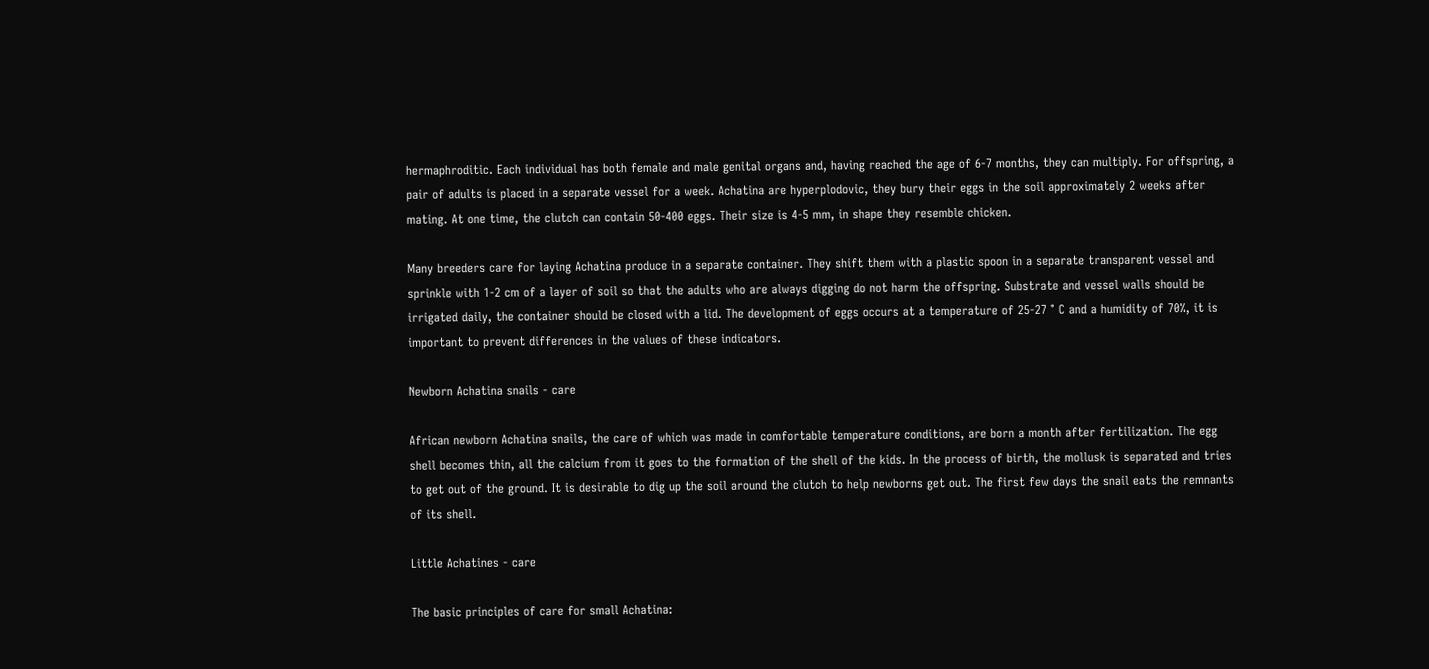hermaphroditic. Each individual has both female and male genital organs and, having reached the age of 6-7 months, they can multiply. For offspring, a pair of adults is placed in a separate vessel for a week. Achatina are hyperplodovic, they bury their eggs in the soil approximately 2 weeks after mating. At one time, the clutch can contain 50-400 eggs. Their size is 4-5 mm, in shape they resemble chicken.

Many breeders care for laying Achatina produce in a separate container. They shift them with a plastic spoon in a separate transparent vessel and sprinkle with 1-2 cm of a layer of soil so that the adults who are always digging do not harm the offspring. Substrate and vessel walls should be irrigated daily, the container should be closed with a lid. The development of eggs occurs at a temperature of 25-27 ° C and a humidity of 70%, it is important to prevent differences in the values of these indicators.

Newborn Achatina snails - care

African newborn Achatina snails, the care of which was made in comfortable temperature conditions, are born a month after fertilization. The egg shell becomes thin, all the calcium from it goes to the formation of the shell of the kids. In the process of birth, the mollusk is separated and tries to get out of the ground. It is desirable to dig up the soil around the clutch to help newborns get out. The first few days the snail eats the remnants of its shell.

Little Achatines - care

The basic principles of care for small Achatina: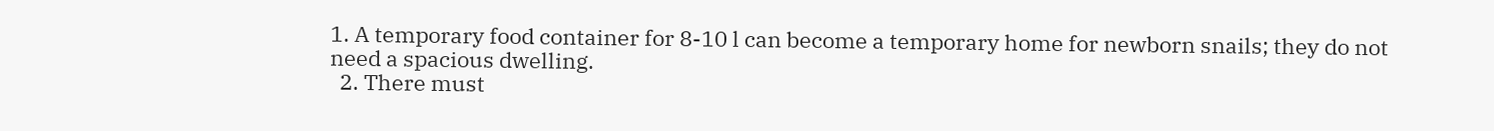1. A temporary food container for 8-10 l can become a temporary home for newborn snails; they do not need a spacious dwelling.
  2. There must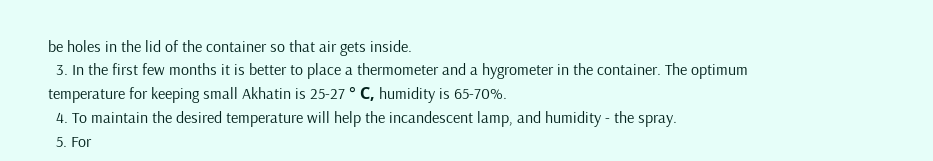be holes in the lid of the container so that air gets inside.
  3. In the first few months it is better to place a thermometer and a hygrometer in the container. The optimum temperature for keeping small Akhatin is 25-27 ° С, humidity is 65-70%.
  4. To maintain the desired temperature will help the incandescent lamp, and humidity - the spray.
  5. For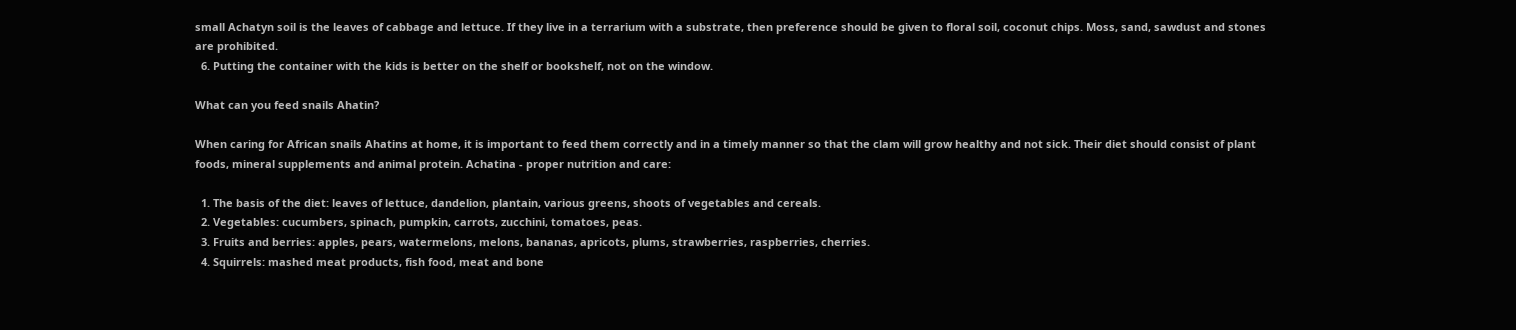small Achatyn soil is the leaves of cabbage and lettuce. If they live in a terrarium with a substrate, then preference should be given to floral soil, coconut chips. Moss, sand, sawdust and stones are prohibited.
  6. Putting the container with the kids is better on the shelf or bookshelf, not on the window.

What can you feed snails Ahatin?

When caring for African snails Ahatins at home, it is important to feed them correctly and in a timely manner so that the clam will grow healthy and not sick. Their diet should consist of plant foods, mineral supplements and animal protein. Achatina - proper nutrition and care:

  1. The basis of the diet: leaves of lettuce, dandelion, plantain, various greens, shoots of vegetables and cereals.
  2. Vegetables: cucumbers, spinach, pumpkin, carrots, zucchini, tomatoes, peas.
  3. Fruits and berries: apples, pears, watermelons, melons, bananas, apricots, plums, strawberries, raspberries, cherries.
  4. Squirrels: mashed meat products, fish food, meat and bone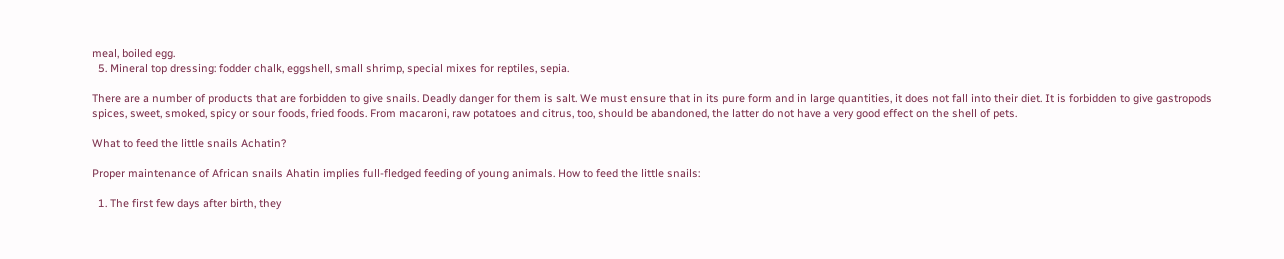meal, boiled egg.
  5. Mineral top dressing: fodder chalk, eggshell, small shrimp, special mixes for reptiles, sepia.

There are a number of products that are forbidden to give snails. Deadly danger for them is salt. We must ensure that in its pure form and in large quantities, it does not fall into their diet. It is forbidden to give gastropods spices, sweet, smoked, spicy or sour foods, fried foods. From macaroni, raw potatoes and citrus, too, should be abandoned, the latter do not have a very good effect on the shell of pets.

What to feed the little snails Achatin?

Proper maintenance of African snails Ahatin implies full-fledged feeding of young animals. How to feed the little snails:

  1. The first few days after birth, they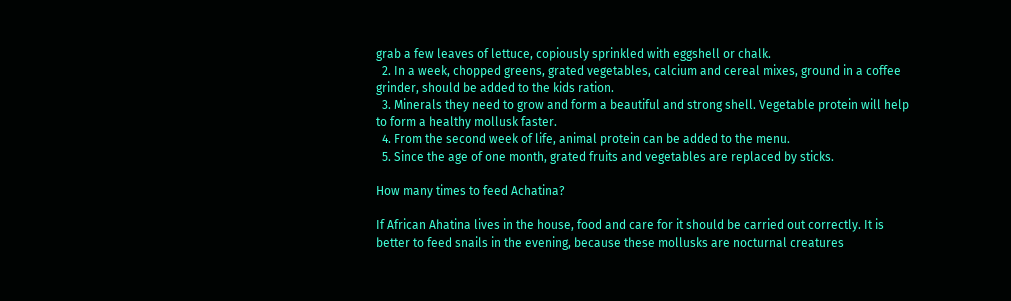grab a few leaves of lettuce, copiously sprinkled with eggshell or chalk.
  2. In a week, chopped greens, grated vegetables, calcium and cereal mixes, ground in a coffee grinder, should be added to the kids ration.
  3. Minerals they need to grow and form a beautiful and strong shell. Vegetable protein will help to form a healthy mollusk faster.
  4. From the second week of life, animal protein can be added to the menu.
  5. Since the age of one month, grated fruits and vegetables are replaced by sticks.

How many times to feed Achatina?

If African Ahatina lives in the house, food and care for it should be carried out correctly. It is better to feed snails in the evening, because these mollusks are nocturnal creatures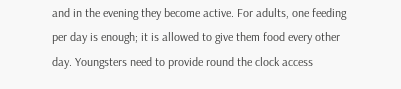and in the evening they become active. For adults, one feeding per day is enough; it is allowed to give them food every other day. Youngsters need to provide round the clock access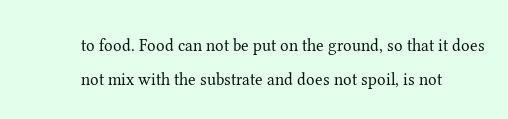to food. Food can not be put on the ground, so that it does not mix with the substrate and does not spoil, is not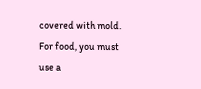covered with mold. For food, you must use a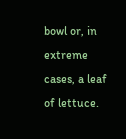bowl or, in extreme cases, a leaf of lettuce.